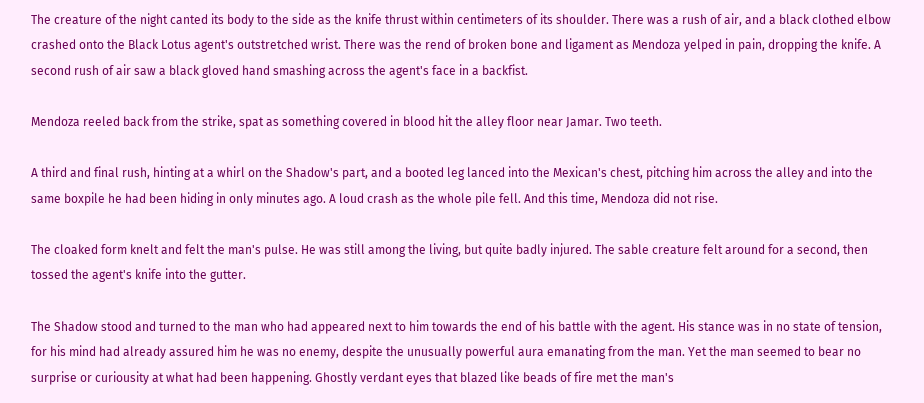The creature of the night canted its body to the side as the knife thrust within centimeters of its shoulder. There was a rush of air, and a black clothed elbow crashed onto the Black Lotus agent's outstretched wrist. There was the rend of broken bone and ligament as Mendoza yelped in pain, dropping the knife. A second rush of air saw a black gloved hand smashing across the agent's face in a backfist.

Mendoza reeled back from the strike, spat as something covered in blood hit the alley floor near Jamar. Two teeth.

A third and final rush, hinting at a whirl on the Shadow's part, and a booted leg lanced into the Mexican's chest, pitching him across the alley and into the same boxpile he had been hiding in only minutes ago. A loud crash as the whole pile fell. And this time, Mendoza did not rise.

The cloaked form knelt and felt the man's pulse. He was still among the living, but quite badly injured. The sable creature felt around for a second, then tossed the agent's knife into the gutter.

The Shadow stood and turned to the man who had appeared next to him towards the end of his battle with the agent. His stance was in no state of tension, for his mind had already assured him he was no enemy, despite the unusually powerful aura emanating from the man. Yet the man seemed to bear no surprise or curiousity at what had been happening. Ghostly verdant eyes that blazed like beads of fire met the man's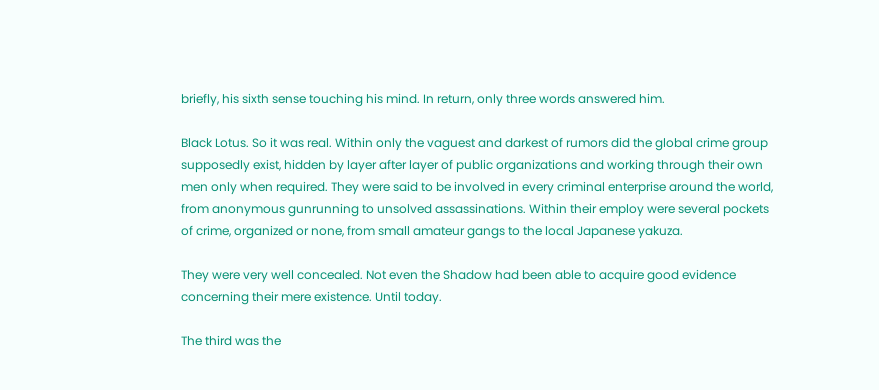briefly, his sixth sense touching his mind. In return, only three words answered him.

Black Lotus. So it was real. Within only the vaguest and darkest of rumors did the global crime group supposedly exist, hidden by layer after layer of public organizations and working through their own men only when required. They were said to be involved in every criminal enterprise around the world, from anonymous gunrunning to unsolved assassinations. Within their employ were several pockets of crime, organized or none, from small amateur gangs to the local Japanese yakuza.

They were very well concealed. Not even the Shadow had been able to acquire good evidence concerning their mere existence. Until today.

The third was the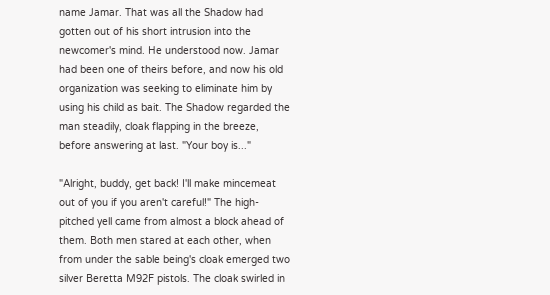name Jamar. That was all the Shadow had gotten out of his short intrusion into the newcomer's mind. He understood now. Jamar had been one of theirs before, and now his old organization was seeking to eliminate him by using his child as bait. The Shadow regarded the man steadily, cloak flapping in the breeze, before answering at last. "Your boy is..."

"Alright, buddy, get back! I'll make mincemeat out of you if you aren't careful!" The high-pitched yell came from almost a block ahead of them. Both men stared at each other, when from under the sable being's cloak emerged two silver Beretta M92F pistols. The cloak swirled in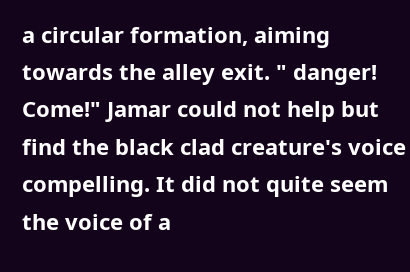a circular formation, aiming towards the alley exit. " danger! Come!" Jamar could not help but find the black clad creature's voice compelling. It did not quite seem the voice of a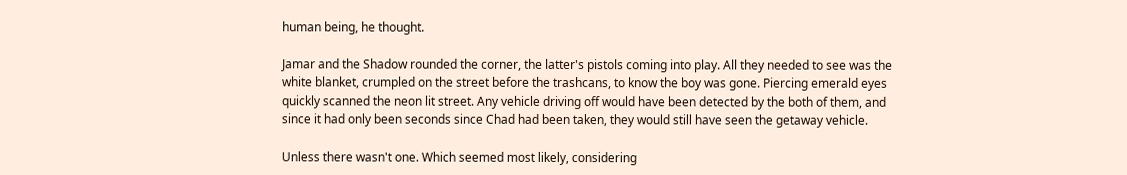human being, he thought.

Jamar and the Shadow rounded the corner, the latter's pistols coming into play. All they needed to see was the white blanket, crumpled on the street before the trashcans, to know the boy was gone. Piercing emerald eyes quickly scanned the neon lit street. Any vehicle driving off would have been detected by the both of them, and since it had only been seconds since Chad had been taken, they would still have seen the getaway vehicle.

Unless there wasn't one. Which seemed most likely, considering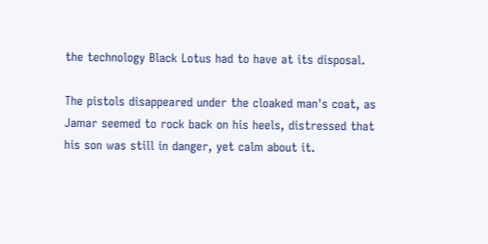the technology Black Lotus had to have at its disposal.

The pistols disappeared under the cloaked man's coat, as Jamar seemed to rock back on his heels, distressed that his son was still in danger, yet calm about it.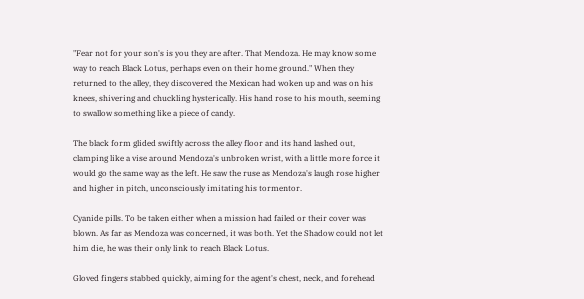"Fear not for your son's is you they are after. That Mendoza. He may know some way to reach Black Lotus, perhaps even on their home ground." When they returned to the alley, they discovered the Mexican had woken up and was on his knees, shivering and chuckling hysterically. His hand rose to his mouth, seeming to swallow something like a piece of candy.

The black form glided swiftly across the alley floor and its hand lashed out, clamping like a vise around Mendoza's unbroken wrist, with a little more force it would go the same way as the left. He saw the ruse as Mendoza's laugh rose higher and higher in pitch, unconsciously imitating his tormentor.

Cyanide pills. To be taken either when a mission had failed or their cover was blown. As far as Mendoza was concerned, it was both. Yet the Shadow could not let him die, he was their only link to reach Black Lotus.

Gloved fingers stabbed quickly, aiming for the agent's chest, neck, and forehead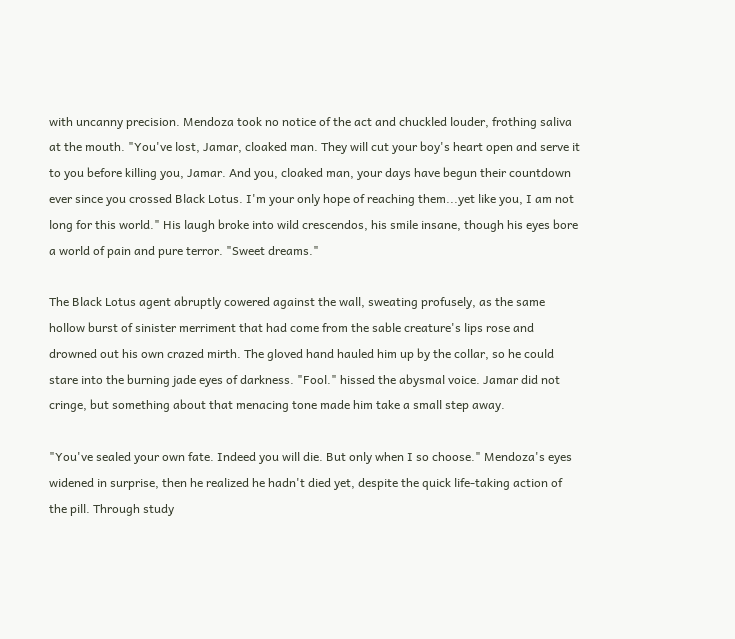with uncanny precision. Mendoza took no notice of the act and chuckled louder, frothing saliva at the mouth. "You've lost, Jamar, cloaked man. They will cut your boy's heart open and serve it to you before killing you, Jamar. And you, cloaked man, your days have begun their countdown ever since you crossed Black Lotus. I'm your only hope of reaching them...yet like you, I am not long for this world." His laugh broke into wild crescendos, his smile insane, though his eyes bore a world of pain and pure terror. "Sweet dreams."

The Black Lotus agent abruptly cowered against the wall, sweating profusely, as the same hollow burst of sinister merriment that had come from the sable creature's lips rose and drowned out his own crazed mirth. The gloved hand hauled him up by the collar, so he could stare into the burning jade eyes of darkness. "Fool." hissed the abysmal voice. Jamar did not cringe, but something about that menacing tone made him take a small step away.

"You've sealed your own fate. Indeed you will die. But only when I so choose." Mendoza's eyes widened in surprise, then he realized he hadn't died yet, despite the quick life-taking action of the pill. Through study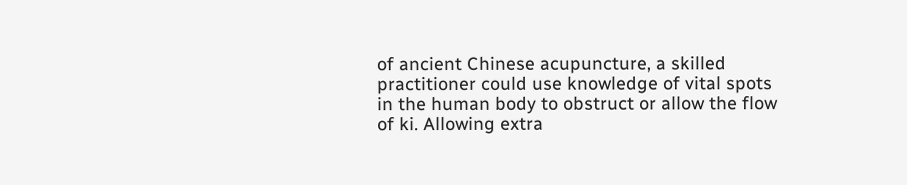of ancient Chinese acupuncture, a skilled practitioner could use knowledge of vital spots in the human body to obstruct or allow the flow of ki. Allowing extra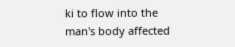ki to flow into the man's body affected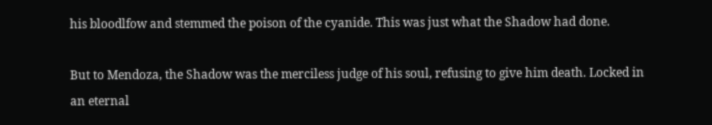his bloodlfow and stemmed the poison of the cyanide. This was just what the Shadow had done.

But to Mendoza, the Shadow was the merciless judge of his soul, refusing to give him death. Locked in an eternal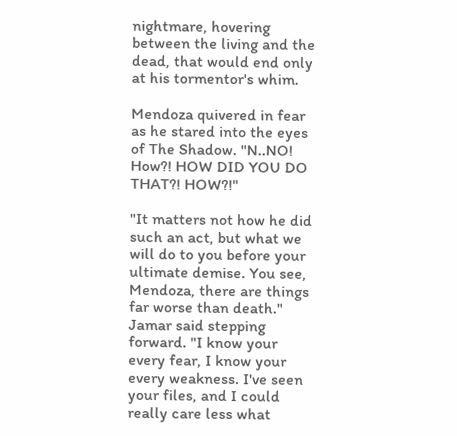nightmare, hovering between the living and the dead, that would end only at his tormentor's whim.

Mendoza quivered in fear as he stared into the eyes of The Shadow. "N..NO! How?! HOW DID YOU DO THAT?! HOW?!"

"It matters not how he did such an act, but what we will do to you before your ultimate demise. You see, Mendoza, there are things far worse than death." Jamar said stepping forward. "I know your every fear, I know your every weakness. I've seen your files, and I could really care less what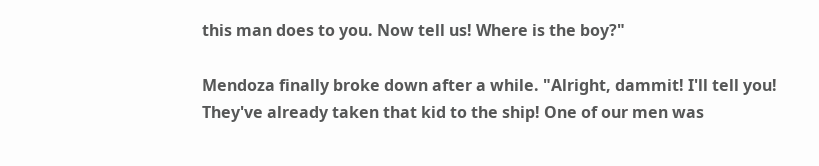this man does to you. Now tell us! Where is the boy?"

Mendoza finally broke down after a while. "Alright, dammit! I'll tell you! They've already taken that kid to the ship! One of our men was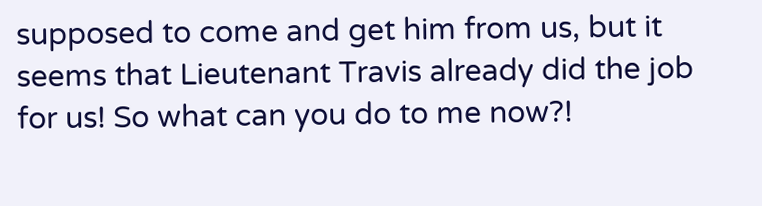supposed to come and get him from us, but it seems that Lieutenant Travis already did the job for us! So what can you do to me now?!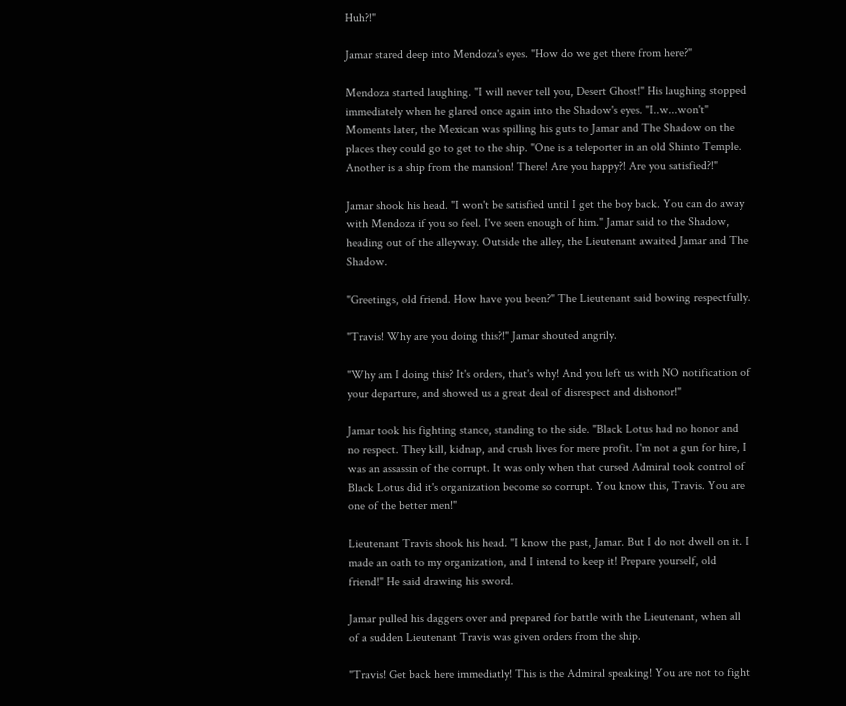Huh?!"

Jamar stared deep into Mendoza's eyes. "How do we get there from here?"

Mendoza started laughing. "I will never tell you, Desert Ghost!" His laughing stopped immediately when he glared once again into the Shadow's eyes. "I..w...won't" Moments later, the Mexican was spilling his guts to Jamar and The Shadow on the places they could go to get to the ship. "One is a teleporter in an old Shinto Temple. Another is a ship from the mansion! There! Are you happy?! Are you satisfied?!"

Jamar shook his head. "I won't be satisfied until I get the boy back. You can do away with Mendoza if you so feel. I've seen enough of him." Jamar said to the Shadow, heading out of the alleyway. Outside the alley, the Lieutenant awaited Jamar and The Shadow.

"Greetings, old friend. How have you been?" The Lieutenant said bowing respectfully.

"Travis! Why are you doing this?!" Jamar shouted angrily.

"Why am I doing this? It's orders, that's why! And you left us with NO notification of your departure, and showed us a great deal of disrespect and dishonor!"

Jamar took his fighting stance, standing to the side. "Black Lotus had no honor and no respect. They kill, kidnap, and crush lives for mere profit. I'm not a gun for hire, I was an assassin of the corrupt. It was only when that cursed Admiral took control of Black Lotus did it's organization become so corrupt. You know this, Travis. You are one of the better men!"

Lieutenant Travis shook his head. "I know the past, Jamar. But I do not dwell on it. I made an oath to my organization, and I intend to keep it! Prepare yourself, old friend!" He said drawing his sword.

Jamar pulled his daggers over and prepared for battle with the Lieutenant, when all of a sudden Lieutenant Travis was given orders from the ship.

"Travis! Get back here immediatly! This is the Admiral speaking! You are not to fight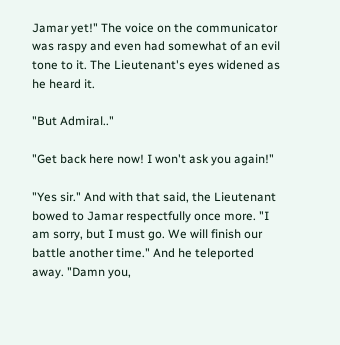Jamar yet!" The voice on the communicator was raspy and even had somewhat of an evil tone to it. The Lieutenant's eyes widened as he heard it.

"But Admiral.."

"Get back here now! I won't ask you again!"

"Yes sir." And with that said, the Lieutenant bowed to Jamar respectfully once more. "I am sorry, but I must go. We will finish our battle another time." And he teleported away. "Damn you,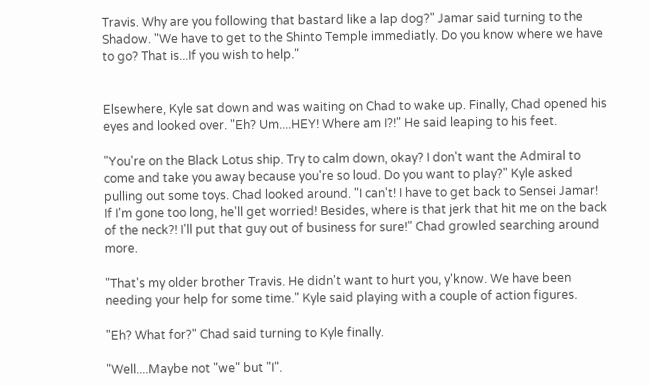Travis. Why are you following that bastard like a lap dog?" Jamar said turning to the Shadow. "We have to get to the Shinto Temple immediatly. Do you know where we have to go? That is...If you wish to help."


Elsewhere, Kyle sat down and was waiting on Chad to wake up. Finally, Chad opened his eyes and looked over. "Eh? Um....HEY! Where am I?!" He said leaping to his feet.

"You're on the Black Lotus ship. Try to calm down, okay? I don't want the Admiral to come and take you away because you're so loud. Do you want to play?" Kyle asked pulling out some toys. Chad looked around. "I can't! I have to get back to Sensei Jamar! If I'm gone too long, he'll get worried! Besides, where is that jerk that hit me on the back of the neck?! I'll put that guy out of business for sure!" Chad growled searching around more.

"That's my older brother Travis. He didn't want to hurt you, y'know. We have been needing your help for some time." Kyle said playing with a couple of action figures.

"Eh? What for?" Chad said turning to Kyle finally.

"Well....Maybe not "we" but "I".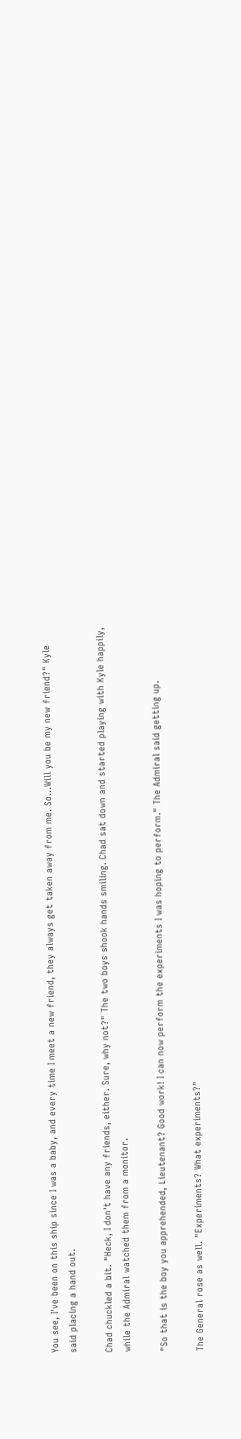You see, I've been on this ship since I was a baby, and every time I meet a new friend, they always get taken away from me. So...Will you be my new friend?" Kyle said placing a hand out.

Chad chuckled a bit. "Heck, I don't have any friends, either. Sure, why not?" The two boys shook hands smiling. Chad sat down and started playing with Kyle happily, while the Admiral watched them from a monitor.

"So that is the boy you apprehended, Lieutenant? Good work! I can now perform the experiments I was hoping to perform." The Admiral said getting up.

The General rose as well. "Experiments? What experiments?"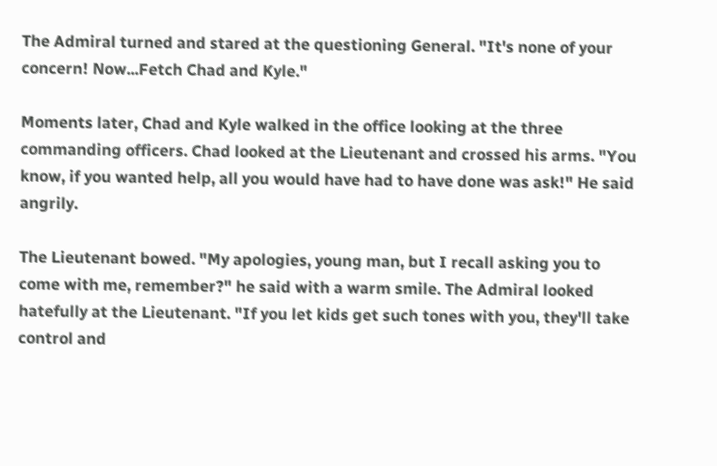The Admiral turned and stared at the questioning General. "It's none of your concern! Now...Fetch Chad and Kyle."

Moments later, Chad and Kyle walked in the office looking at the three commanding officers. Chad looked at the Lieutenant and crossed his arms. "You know, if you wanted help, all you would have had to have done was ask!" He said angrily.

The Lieutenant bowed. "My apologies, young man, but I recall asking you to come with me, remember?" he said with a warm smile. The Admiral looked hatefully at the Lieutenant. "If you let kids get such tones with you, they'll take control and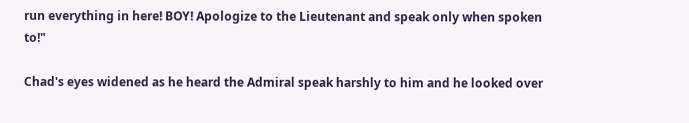run everything in here! BOY! Apologize to the Lieutenant and speak only when spoken to!"

Chad's eyes widened as he heard the Admiral speak harshly to him and he looked over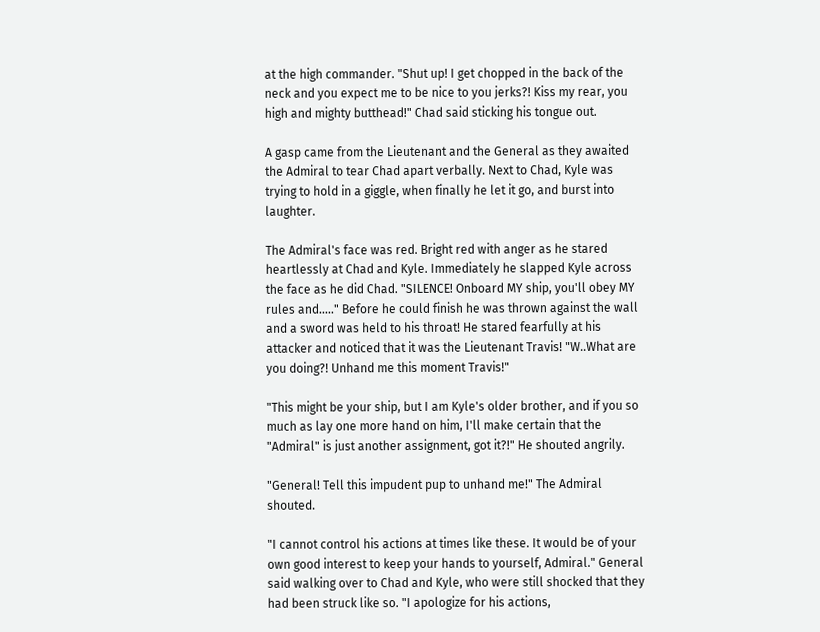at the high commander. "Shut up! I get chopped in the back of the neck and you expect me to be nice to you jerks?! Kiss my rear, you high and mighty butthead!" Chad said sticking his tongue out.

A gasp came from the Lieutenant and the General as they awaited the Admiral to tear Chad apart verbally. Next to Chad, Kyle was trying to hold in a giggle, when finally he let it go, and burst into laughter.

The Admiral's face was red. Bright red with anger as he stared heartlessly at Chad and Kyle. Immediately he slapped Kyle across the face as he did Chad. "SILENCE! Onboard MY ship, you'll obey MY rules and....." Before he could finish he was thrown against the wall and a sword was held to his throat! He stared fearfully at his attacker and noticed that it was the Lieutenant Travis! "W..What are you doing?! Unhand me this moment Travis!"

"This might be your ship, but I am Kyle's older brother, and if you so much as lay one more hand on him, I'll make certain that the "Admiral" is just another assignment, got it?!" He shouted angrily.

"General! Tell this impudent pup to unhand me!" The Admiral shouted.

"I cannot control his actions at times like these. It would be of your own good interest to keep your hands to yourself, Admiral." General said walking over to Chad and Kyle, who were still shocked that they had been struck like so. "I apologize for his actions,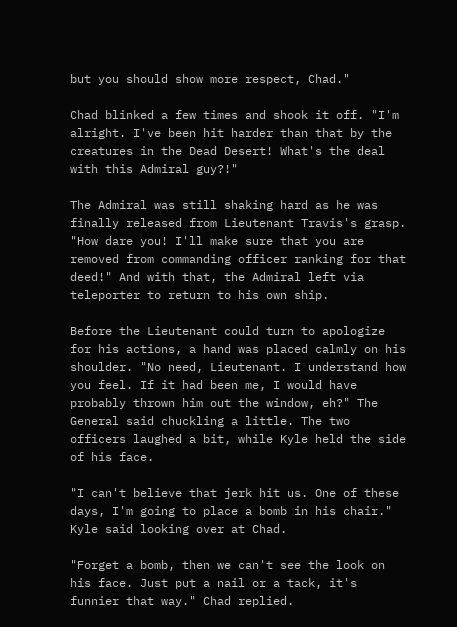but you should show more respect, Chad."

Chad blinked a few times and shook it off. "I'm alright. I've been hit harder than that by the creatures in the Dead Desert! What's the deal with this Admiral guy?!"

The Admiral was still shaking hard as he was finally released from Lieutenant Travis's grasp. "How dare you! I'll make sure that you are removed from commanding officer ranking for that deed!" And with that, the Admiral left via teleporter to return to his own ship.

Before the Lieutenant could turn to apologize for his actions, a hand was placed calmly on his shoulder. "No need, Lieutenant. I understand how you feel. If it had been me, I would have probably thrown him out the window, eh?" The General said chuckling a little. The two officers laughed a bit, while Kyle held the side of his face.

"I can't believe that jerk hit us. One of these days, I'm going to place a bomb in his chair." Kyle said looking over at Chad.

"Forget a bomb, then we can't see the look on his face. Just put a nail or a tack, it's funnier that way." Chad replied.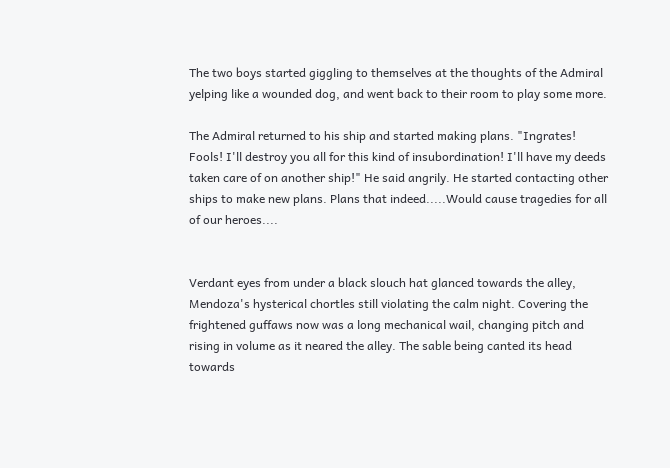The two boys started giggling to themselves at the thoughts of the Admiral yelping like a wounded dog, and went back to their room to play some more.

The Admiral returned to his ship and started making plans. "Ingrates! Fools! I'll destroy you all for this kind of insubordination! I'll have my deeds taken care of on another ship!" He said angrily. He started contacting other ships to make new plans. Plans that indeed.....Would cause tragedies for all of our heroes....


Verdant eyes from under a black slouch hat glanced towards the alley, Mendoza's hysterical chortles still violating the calm night. Covering the frightened guffaws now was a long mechanical wail, changing pitch and rising in volume as it neared the alley. The sable being canted its head towards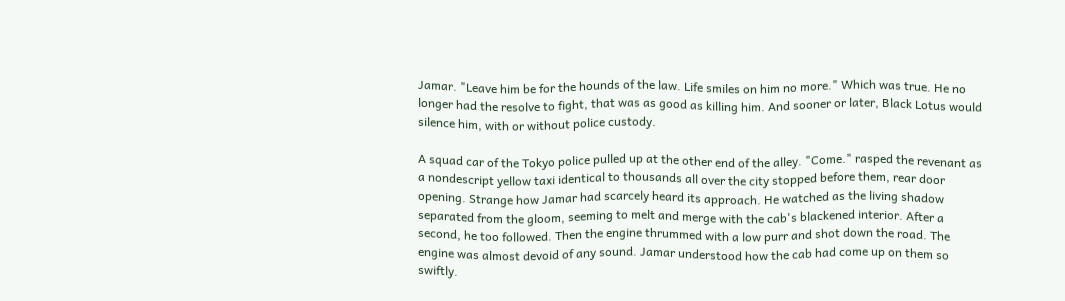Jamar. "Leave him be for the hounds of the law. Life smiles on him no more." Which was true. He no longer had the resolve to fight, that was as good as killing him. And sooner or later, Black Lotus would silence him, with or without police custody.

A squad car of the Tokyo police pulled up at the other end of the alley. "Come." rasped the revenant as a nondescript yellow taxi identical to thousands all over the city stopped before them, rear door opening. Strange how Jamar had scarcely heard its approach. He watched as the living shadow separated from the gloom, seeming to melt and merge with the cab's blackened interior. After a second, he too followed. Then the engine thrummed with a low purr and shot down the road. The engine was almost devoid of any sound. Jamar understood how the cab had come up on them so swiftly.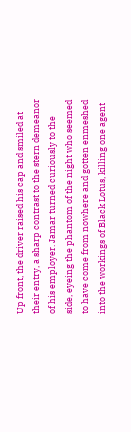Up front, the driver raised his cap and smiled at their entry, a sharp contrast to the stern demeanor of his employer. Jamar turned curiously to the side, eyeing the phantom of the night who seemed to have come from nowhere and gotten enmeshed into the workings of Black Lotus, killing one agent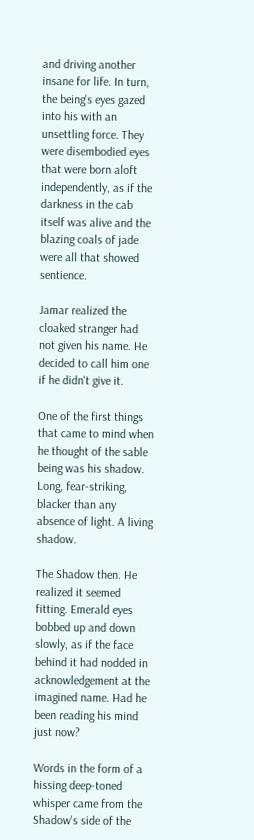and driving another insane for life. In turn, the being's eyes gazed into his with an unsettling force. They were disembodied eyes that were born aloft independently, as if the darkness in the cab itself was alive and the blazing coals of jade were all that showed sentience.

Jamar realized the cloaked stranger had not given his name. He decided to call him one if he didn't give it.

One of the first things that came to mind when he thought of the sable being was his shadow. Long, fear-striking, blacker than any absence of light. A living shadow.

The Shadow then. He realized it seemed fitting. Emerald eyes bobbed up and down slowly, as if the face behind it had nodded in acknowledgement at the imagined name. Had he been reading his mind just now?

Words in the form of a hissing deep-toned whisper came from the Shadow's side of the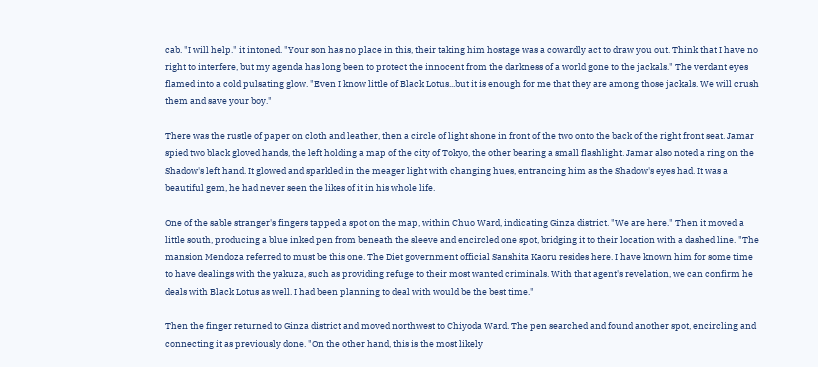cab. "I will help." it intoned. "Your son has no place in this, their taking him hostage was a cowardly act to draw you out. Think that I have no right to interfere, but my agenda has long been to protect the innocent from the darkness of a world gone to the jackals." The verdant eyes flamed into a cold pulsating glow. "Even I know little of Black Lotus...but it is enough for me that they are among those jackals. We will crush them and save your boy."

There was the rustle of paper on cloth and leather, then a circle of light shone in front of the two onto the back of the right front seat. Jamar spied two black gloved hands, the left holding a map of the city of Tokyo, the other bearing a small flashlight. Jamar also noted a ring on the Shadow's left hand. It glowed and sparkled in the meager light with changing hues, entrancing him as the Shadow's eyes had. It was a beautiful gem, he had never seen the likes of it in his whole life.

One of the sable stranger's fingers tapped a spot on the map, within Chuo Ward, indicating Ginza district. "We are here." Then it moved a little south, producing a blue inked pen from beneath the sleeve and encircled one spot, bridging it to their location with a dashed line. "The mansion Mendoza referred to must be this one. The Diet government official Sanshita Kaoru resides here. I have known him for some time to have dealings with the yakuza, such as providing refuge to their most wanted criminals. With that agent's revelation, we can confirm he deals with Black Lotus as well. I had been planning to deal with would be the best time."

Then the finger returned to Ginza district and moved northwest to Chiyoda Ward. The pen searched and found another spot, encircling and connecting it as previously done. "On the other hand, this is the most likely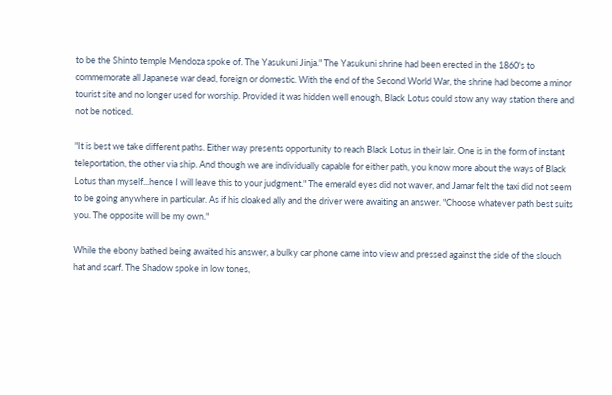to be the Shinto temple Mendoza spoke of. The Yasukuni Jinja." The Yasukuni shrine had been erected in the 1860's to commemorate all Japanese war dead, foreign or domestic. With the end of the Second World War, the shrine had become a minor tourist site and no longer used for worship. Provided it was hidden well enough, Black Lotus could stow any way station there and not be noticed.

"It is best we take different paths. Either way presents opportunity to reach Black Lotus in their lair. One is in the form of instant teleportation, the other via ship. And though we are individually capable for either path, you know more about the ways of Black Lotus than myself...hence I will leave this to your judgment." The emerald eyes did not waver, and Jamar felt the taxi did not seem to be going anywhere in particular. As if his cloaked ally and the driver were awaiting an answer. "Choose whatever path best suits you. The opposite will be my own."

While the ebony bathed being awaited his answer, a bulky car phone came into view and pressed against the side of the slouch hat and scarf. The Shadow spoke in low tones,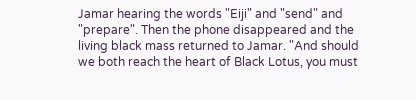Jamar hearing the words "Eiji" and "send" and "prepare". Then the phone disappeared and the living black mass returned to Jamar. "And should we both reach the heart of Black Lotus, you must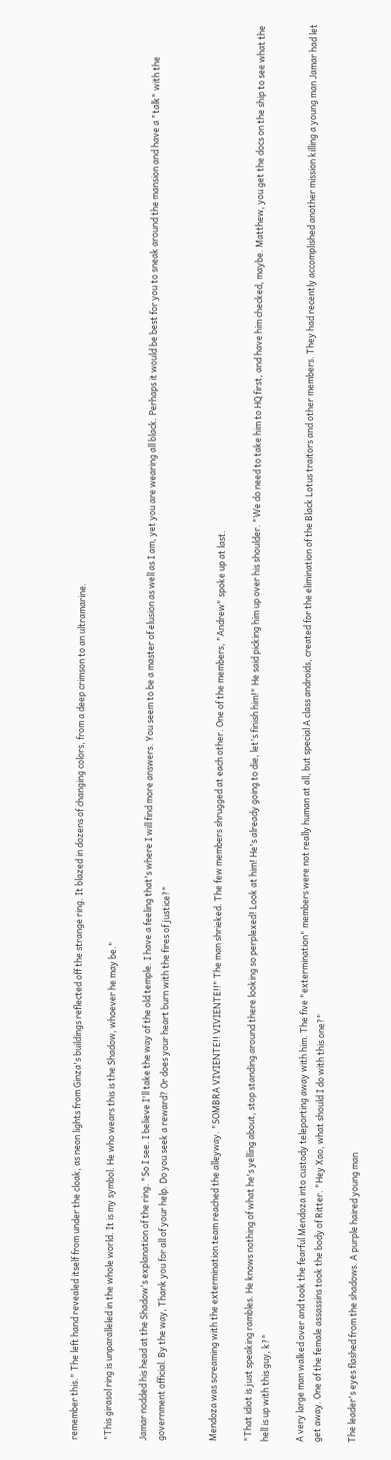remember this." The left hand revealed itself from under the cloak, as neon lights from Ginza's buildings reflected off the strange ring. It blazed in dozens of changing colors, from a deep crimson to an ultramarine.

"This girasol ring is unparalleled in the whole world. It is my symbol. He who wears this is the Shadow, whoever he may be."

Jamar nodded his head at the Shadow's explanation of the ring. "So I see. I believe I'll take the way of the old temple. I have a feeling that's where I will find more answers. You seem to be a master of elusion as well as I am, yet you are wearing all black. Perhaps it would be best for you to sneak around the mansion and have a "talk" with the government official. By the way, Thank you for all of your help. Do you seek a reward? Or does your heart burn with the fires of justice?"


Mendoza was screaming with the extermination team reached the alleyway. "SOMBRA VIVIENTE!! VIVIENTE!!" The man shrieked. The few members shrugged at each other. One of the members, "Andrew" spoke up at last.

"That idiot is just speaking rambles. He knows nothing of what he's yelling about, stop standing around there looking so perplexed! Look at him! He's already going to die, let's finish him!" He said picking him up over his shoulder. "We do need to take him to HQ first, and have him checked, maybe. Matthew, you get the docs on the ship to see what the hell is up with this guy, k?"

A very large man walked over and took the fearful Mendoza into custody teleporting away with him. The five "extermination" members were not really human at all, but special A class androids, created for the elimination of the Black Lotus traitors and other members. They had recently accomplished another mission killing a young man Jamar had let get away. One of the female assassins took the body of Ritter. "Hey Xao, what should I do with this one?"

The leader's eyes flashed from the shadows. A purple haired young man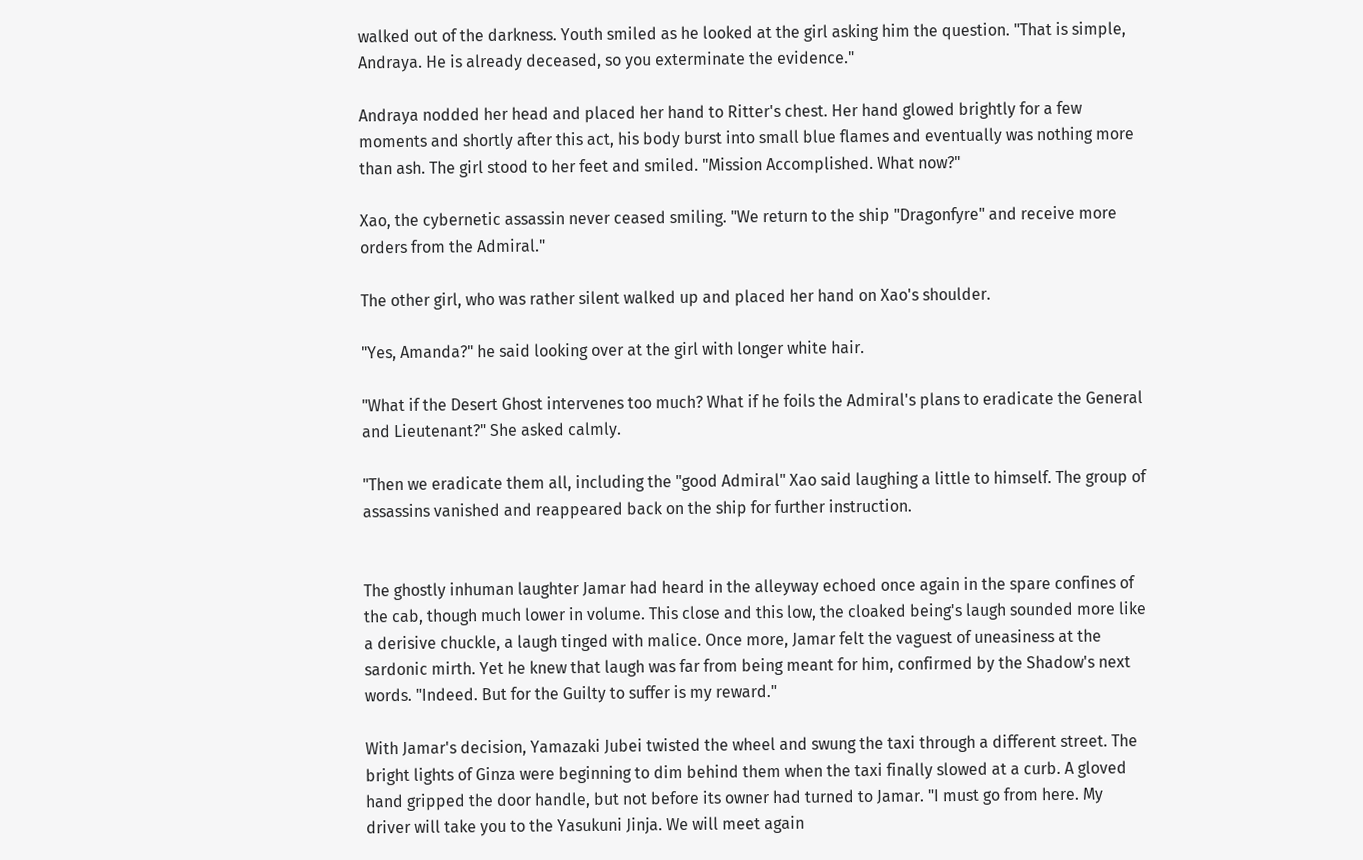walked out of the darkness. Youth smiled as he looked at the girl asking him the question. "That is simple, Andraya. He is already deceased, so you exterminate the evidence."

Andraya nodded her head and placed her hand to Ritter's chest. Her hand glowed brightly for a few moments and shortly after this act, his body burst into small blue flames and eventually was nothing more than ash. The girl stood to her feet and smiled. "Mission Accomplished. What now?"

Xao, the cybernetic assassin never ceased smiling. "We return to the ship "Dragonfyre" and receive more orders from the Admiral."

The other girl, who was rather silent walked up and placed her hand on Xao's shoulder.

"Yes, Amanda?" he said looking over at the girl with longer white hair.

"What if the Desert Ghost intervenes too much? What if he foils the Admiral's plans to eradicate the General and Lieutenant?" She asked calmly.

"Then we eradicate them all, including the "good Admiral" Xao said laughing a little to himself. The group of assassins vanished and reappeared back on the ship for further instruction.


The ghostly inhuman laughter Jamar had heard in the alleyway echoed once again in the spare confines of the cab, though much lower in volume. This close and this low, the cloaked being's laugh sounded more like a derisive chuckle, a laugh tinged with malice. Once more, Jamar felt the vaguest of uneasiness at the sardonic mirth. Yet he knew that laugh was far from being meant for him, confirmed by the Shadow's next words. "Indeed. But for the Guilty to suffer is my reward."

With Jamar's decision, Yamazaki Jubei twisted the wheel and swung the taxi through a different street. The bright lights of Ginza were beginning to dim behind them when the taxi finally slowed at a curb. A gloved hand gripped the door handle, but not before its owner had turned to Jamar. "I must go from here. My driver will take you to the Yasukuni Jinja. We will meet again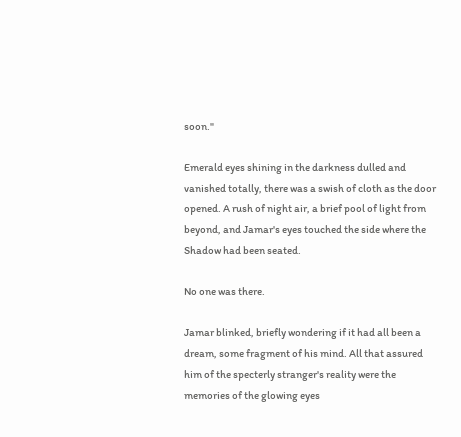soon."

Emerald eyes shining in the darkness dulled and vanished totally, there was a swish of cloth as the door opened. A rush of night air, a brief pool of light from beyond, and Jamar's eyes touched the side where the Shadow had been seated.

No one was there.

Jamar blinked, briefly wondering if it had all been a dream, some fragment of his mind. All that assured him of the specterly stranger's reality were the memories of the glowing eyes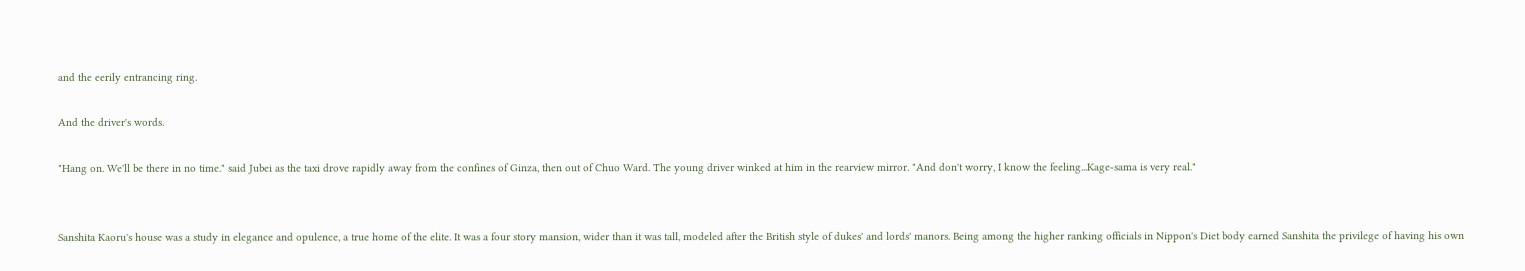and the eerily entrancing ring.

And the driver's words.

"Hang on. We'll be there in no time." said Jubei as the taxi drove rapidly away from the confines of Ginza, then out of Chuo Ward. The young driver winked at him in the rearview mirror. "And don't worry, I know the feeling...Kage-sama is very real."


Sanshita Kaoru's house was a study in elegance and opulence, a true home of the elite. It was a four story mansion, wider than it was tall, modeled after the British style of dukes' and lords' manors. Being among the higher ranking officials in Nippon's Diet body earned Sanshita the privilege of having his own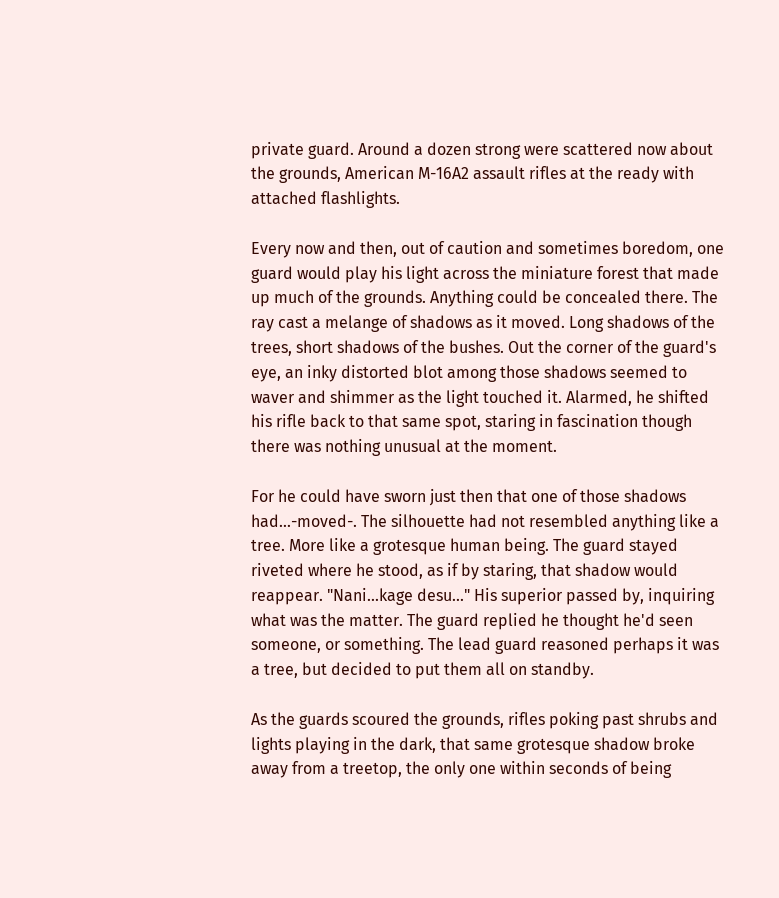private guard. Around a dozen strong were scattered now about the grounds, American M-16A2 assault rifles at the ready with attached flashlights.

Every now and then, out of caution and sometimes boredom, one guard would play his light across the miniature forest that made up much of the grounds. Anything could be concealed there. The ray cast a melange of shadows as it moved. Long shadows of the trees, short shadows of the bushes. Out the corner of the guard's eye, an inky distorted blot among those shadows seemed to waver and shimmer as the light touched it. Alarmed, he shifted his rifle back to that same spot, staring in fascination though there was nothing unusual at the moment.

For he could have sworn just then that one of those shadows had...-moved-. The silhouette had not resembled anything like a tree. More like a grotesque human being. The guard stayed riveted where he stood, as if by staring, that shadow would reappear. "Nani...kage desu..." His superior passed by, inquiring what was the matter. The guard replied he thought he'd seen someone, or something. The lead guard reasoned perhaps it was a tree, but decided to put them all on standby.

As the guards scoured the grounds, rifles poking past shrubs and lights playing in the dark, that same grotesque shadow broke away from a treetop, the only one within seconds of being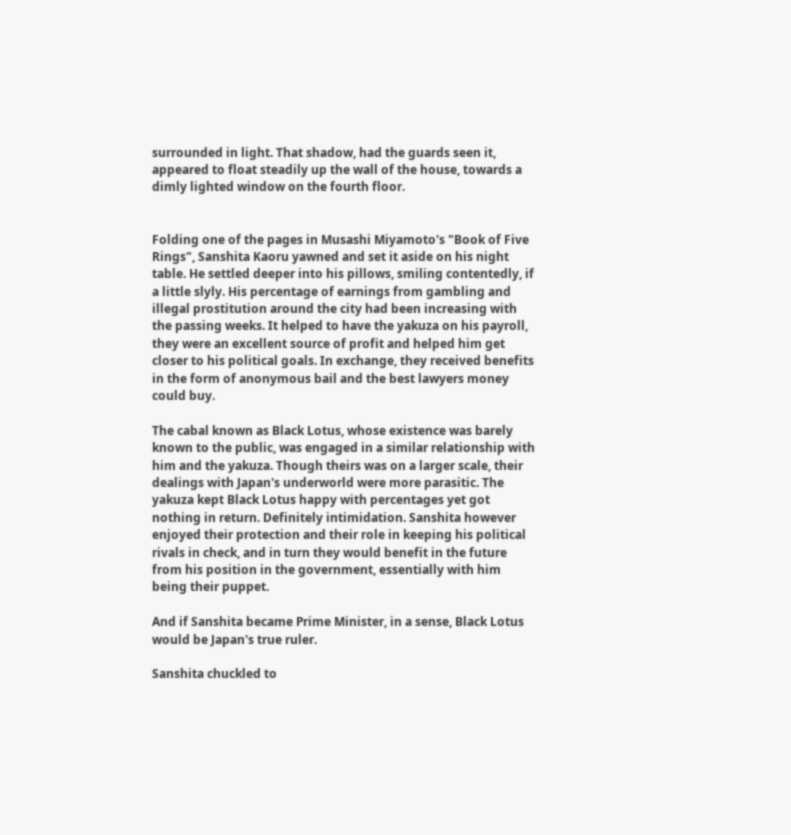surrounded in light. That shadow, had the guards seen it, appeared to float steadily up the wall of the house, towards a dimly lighted window on the fourth floor.


Folding one of the pages in Musashi Miyamoto's "Book of Five Rings", Sanshita Kaoru yawned and set it aside on his night table. He settled deeper into his pillows, smiling contentedly, if a little slyly. His percentage of earnings from gambling and illegal prostitution around the city had been increasing with the passing weeks. It helped to have the yakuza on his payroll, they were an excellent source of profit and helped him get closer to his political goals. In exchange, they received benefits in the form of anonymous bail and the best lawyers money could buy.

The cabal known as Black Lotus, whose existence was barely known to the public, was engaged in a similar relationship with him and the yakuza. Though theirs was on a larger scale, their dealings with Japan's underworld were more parasitic. The yakuza kept Black Lotus happy with percentages yet got nothing in return. Definitely intimidation. Sanshita however enjoyed their protection and their role in keeping his political rivals in check, and in turn they would benefit in the future from his position in the government, essentially with him being their puppet.

And if Sanshita became Prime Minister, in a sense, Black Lotus would be Japan's true ruler.

Sanshita chuckled to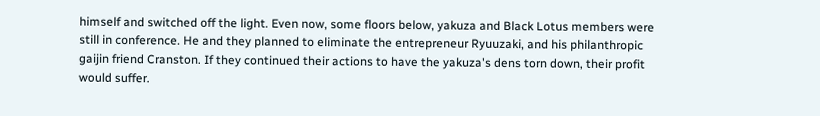himself and switched off the light. Even now, some floors below, yakuza and Black Lotus members were still in conference. He and they planned to eliminate the entrepreneur Ryuuzaki, and his philanthropic gaijin friend Cranston. If they continued their actions to have the yakuza's dens torn down, their profit would suffer.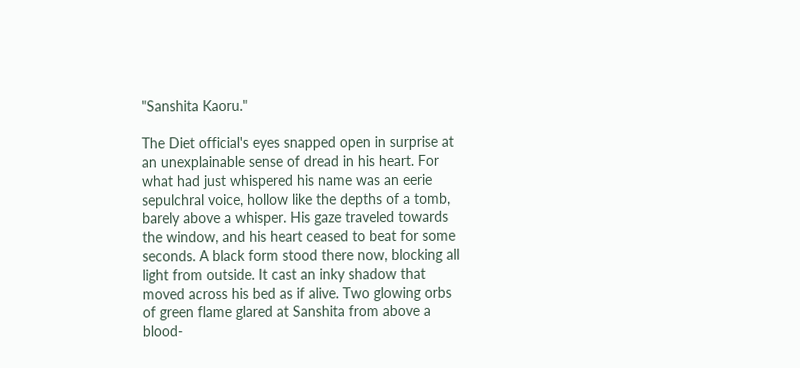"Sanshita Kaoru."

The Diet official's eyes snapped open in surprise at an unexplainable sense of dread in his heart. For what had just whispered his name was an eerie sepulchral voice, hollow like the depths of a tomb, barely above a whisper. His gaze traveled towards the window, and his heart ceased to beat for some seconds. A black form stood there now, blocking all light from outside. It cast an inky shadow that moved across his bed as if alive. Two glowing orbs of green flame glared at Sanshita from above a blood-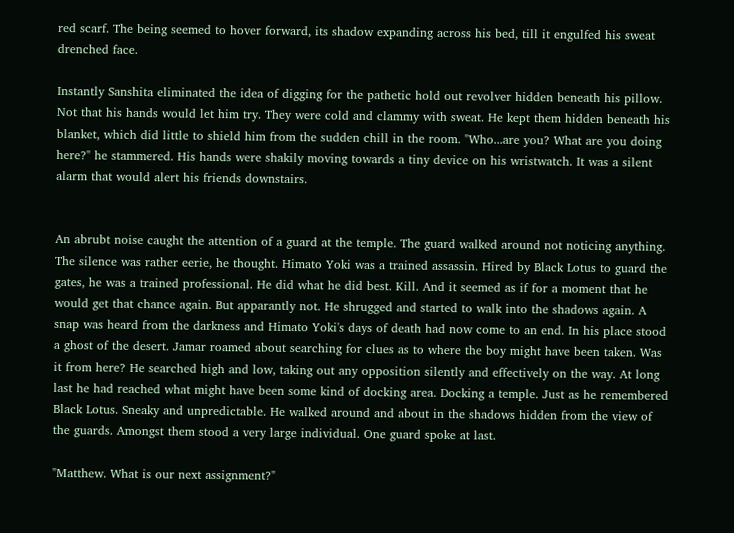red scarf. The being seemed to hover forward, its shadow expanding across his bed, till it engulfed his sweat drenched face.

Instantly Sanshita eliminated the idea of digging for the pathetic hold out revolver hidden beneath his pillow. Not that his hands would let him try. They were cold and clammy with sweat. He kept them hidden beneath his blanket, which did little to shield him from the sudden chill in the room. "Who...are you? What are you doing here?" he stammered. His hands were shakily moving towards a tiny device on his wristwatch. It was a silent alarm that would alert his friends downstairs.


An abrubt noise caught the attention of a guard at the temple. The guard walked around not noticing anything. The silence was rather eerie, he thought. Himato Yoki was a trained assassin. Hired by Black Lotus to guard the gates, he was a trained professional. He did what he did best. Kill. And it seemed as if for a moment that he would get that chance again. But apparantly not. He shrugged and started to walk into the shadows again. A snap was heard from the darkness and Himato Yoki's days of death had now come to an end. In his place stood a ghost of the desert. Jamar roamed about searching for clues as to where the boy might have been taken. Was it from here? He searched high and low, taking out any opposition silently and effectively on the way. At long last he had reached what might have been some kind of docking area. Docking a temple. Just as he remembered Black Lotus. Sneaky and unpredictable. He walked around and about in the shadows hidden from the view of the guards. Amongst them stood a very large individual. One guard spoke at last.

"Matthew. What is our next assignment?"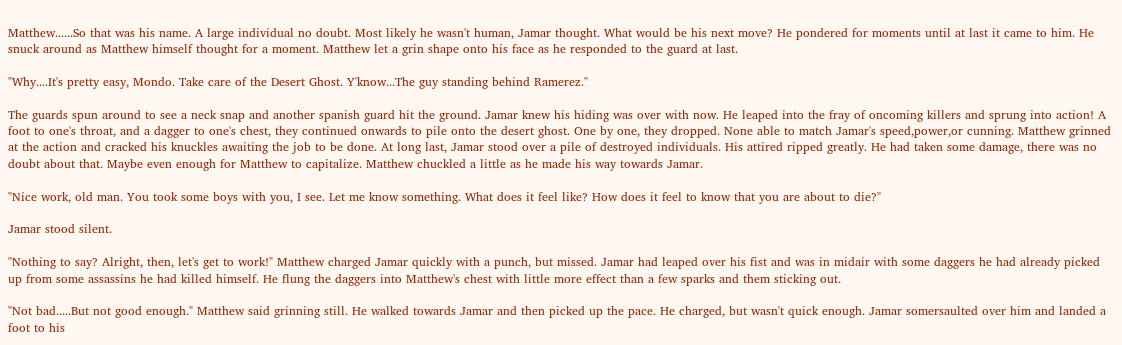Matthew......So that was his name. A large individual no doubt. Most likely he wasn't human, Jamar thought. What would be his next move? He pondered for moments until at last it came to him. He snuck around as Matthew himself thought for a moment. Matthew let a grin shape onto his face as he responded to the guard at last.

"Why....It's pretty easy, Mondo. Take care of the Desert Ghost. Y'know...The guy standing behind Ramerez."

The guards spun around to see a neck snap and another spanish guard hit the ground. Jamar knew his hiding was over with now. He leaped into the fray of oncoming killers and sprung into action! A foot to one's throat, and a dagger to one's chest, they continued onwards to pile onto the desert ghost. One by one, they dropped. None able to match Jamar's speed,power,or cunning. Matthew grinned at the action and cracked his knuckles awaiting the job to be done. At long last, Jamar stood over a pile of destroyed individuals. His attired ripped greatly. He had taken some damage, there was no doubt about that. Maybe even enough for Matthew to capitalize. Matthew chuckled a little as he made his way towards Jamar.

"Nice work, old man. You took some boys with you, I see. Let me know something. What does it feel like? How does it feel to know that you are about to die?"

Jamar stood silent.

"Nothing to say? Alright, then, let's get to work!" Matthew charged Jamar quickly with a punch, but missed. Jamar had leaped over his fist and was in midair with some daggers he had already picked up from some assassins he had killed himself. He flung the daggers into Matthew's chest with little more effect than a few sparks and them sticking out.

"Not bad.....But not good enough." Matthew said grinning still. He walked towards Jamar and then picked up the pace. He charged, but wasn't quick enough. Jamar somersaulted over him and landed a foot to his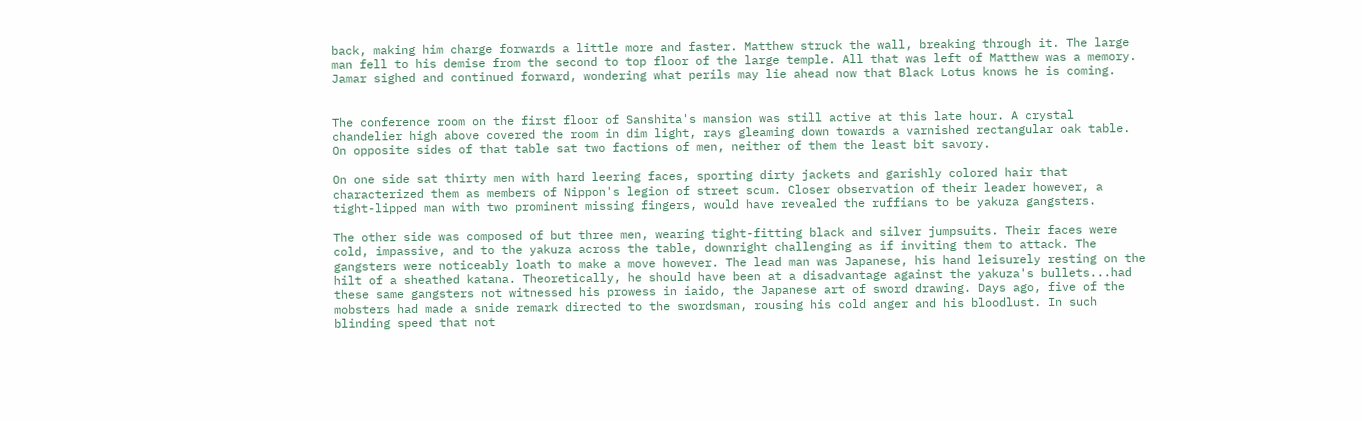back, making him charge forwards a little more and faster. Matthew struck the wall, breaking through it. The large man fell to his demise from the second to top floor of the large temple. All that was left of Matthew was a memory. Jamar sighed and continued forward, wondering what perils may lie ahead now that Black Lotus knows he is coming.


The conference room on the first floor of Sanshita's mansion was still active at this late hour. A crystal chandelier high above covered the room in dim light, rays gleaming down towards a varnished rectangular oak table. On opposite sides of that table sat two factions of men, neither of them the least bit savory.

On one side sat thirty men with hard leering faces, sporting dirty jackets and garishly colored hair that characterized them as members of Nippon's legion of street scum. Closer observation of their leader however, a tight-lipped man with two prominent missing fingers, would have revealed the ruffians to be yakuza gangsters.

The other side was composed of but three men, wearing tight-fitting black and silver jumpsuits. Their faces were cold, impassive, and to the yakuza across the table, downright challenging as if inviting them to attack. The gangsters were noticeably loath to make a move however. The lead man was Japanese, his hand leisurely resting on the hilt of a sheathed katana. Theoretically, he should have been at a disadvantage against the yakuza's bullets...had these same gangsters not witnessed his prowess in iaido, the Japanese art of sword drawing. Days ago, five of the mobsters had made a snide remark directed to the swordsman, rousing his cold anger and his bloodlust. In such blinding speed that not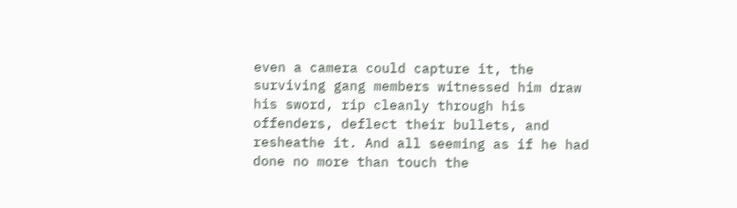even a camera could capture it, the surviving gang members witnessed him draw his sword, rip cleanly through his offenders, deflect their bullets, and resheathe it. And all seeming as if he had done no more than touch the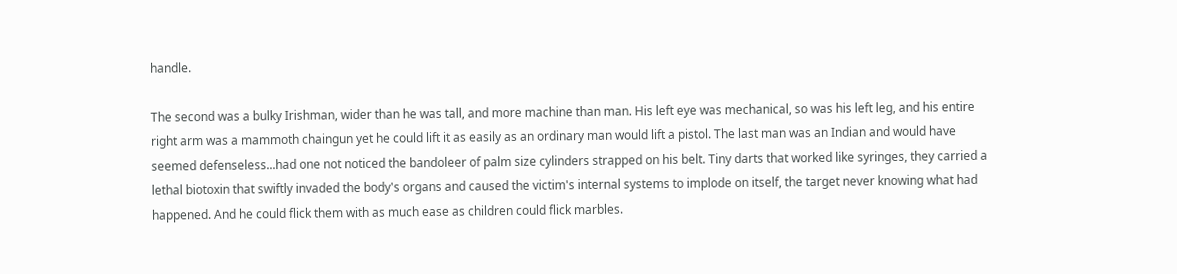handle.

The second was a bulky Irishman, wider than he was tall, and more machine than man. His left eye was mechanical, so was his left leg, and his entire right arm was a mammoth chaingun yet he could lift it as easily as an ordinary man would lift a pistol. The last man was an Indian and would have seemed defenseless...had one not noticed the bandoleer of palm size cylinders strapped on his belt. Tiny darts that worked like syringes, they carried a lethal biotoxin that swiftly invaded the body's organs and caused the victim's internal systems to implode on itself, the target never knowing what had happened. And he could flick them with as much ease as children could flick marbles.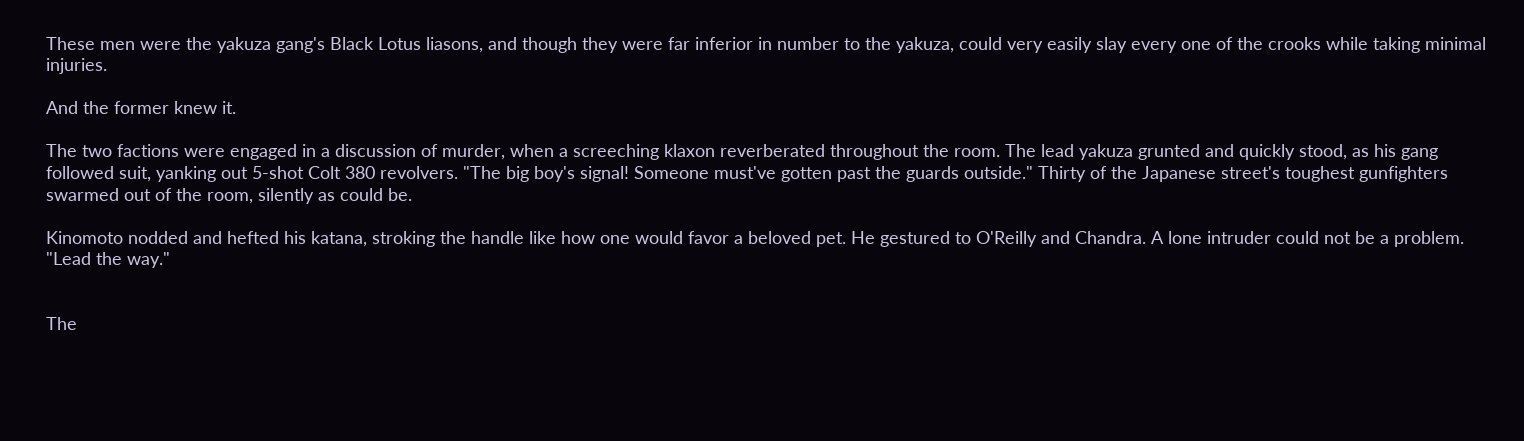These men were the yakuza gang's Black Lotus liasons, and though they were far inferior in number to the yakuza, could very easily slay every one of the crooks while taking minimal injuries.

And the former knew it.

The two factions were engaged in a discussion of murder, when a screeching klaxon reverberated throughout the room. The lead yakuza grunted and quickly stood, as his gang followed suit, yanking out 5-shot Colt 380 revolvers. "The big boy's signal! Someone must've gotten past the guards outside." Thirty of the Japanese street's toughest gunfighters swarmed out of the room, silently as could be.

Kinomoto nodded and hefted his katana, stroking the handle like how one would favor a beloved pet. He gestured to O'Reilly and Chandra. A lone intruder could not be a problem. "Lead the way."


The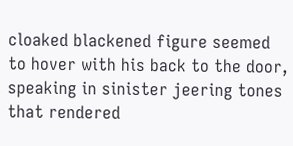cloaked blackened figure seemed to hover with his back to the door, speaking in sinister jeering tones that rendered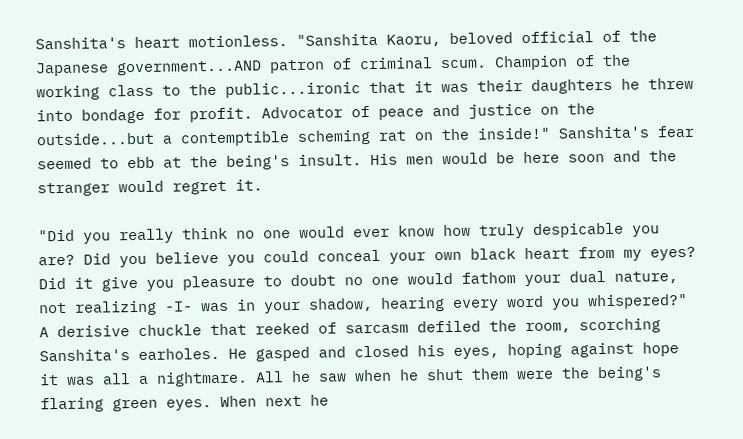Sanshita's heart motionless. "Sanshita Kaoru, beloved official of the Japanese government...AND patron of criminal scum. Champion of the working class to the public...ironic that it was their daughters he threw into bondage for profit. Advocator of peace and justice on the outside...but a contemptible scheming rat on the inside!" Sanshita's fear seemed to ebb at the being's insult. His men would be here soon and the stranger would regret it.

"Did you really think no one would ever know how truly despicable you are? Did you believe you could conceal your own black heart from my eyes? Did it give you pleasure to doubt no one would fathom your dual nature, not realizing -I- was in your shadow, hearing every word you whispered?" A derisive chuckle that reeked of sarcasm defiled the room, scorching Sanshita's earholes. He gasped and closed his eyes, hoping against hope it was all a nightmare. All he saw when he shut them were the being's flaring green eyes. When next he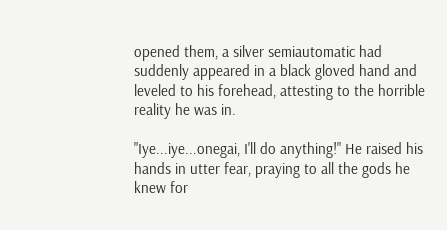opened them, a silver semiautomatic had suddenly appeared in a black gloved hand and leveled to his forehead, attesting to the horrible reality he was in.

"Iye...iye...onegai, I'll do anything!" He raised his hands in utter fear, praying to all the gods he knew for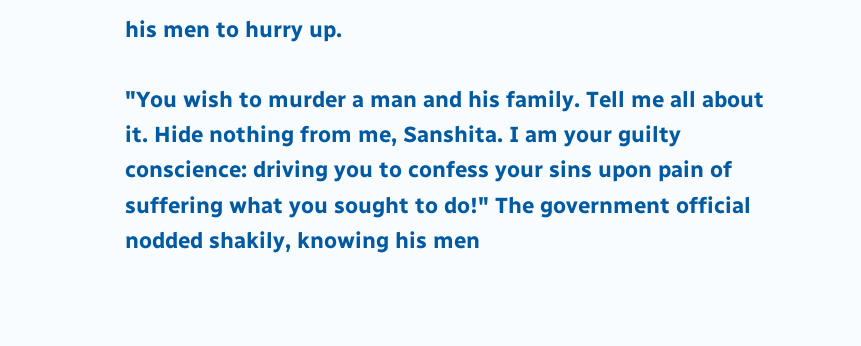his men to hurry up.

"You wish to murder a man and his family. Tell me all about it. Hide nothing from me, Sanshita. I am your guilty conscience: driving you to confess your sins upon pain of suffering what you sought to do!" The government official nodded shakily, knowing his men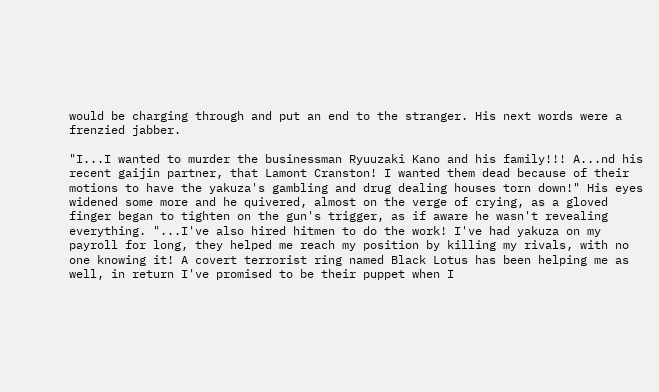would be charging through and put an end to the stranger. His next words were a frenzied jabber.

"I...I wanted to murder the businessman Ryuuzaki Kano and his family!!! A...nd his recent gaijin partner, that Lamont Cranston! I wanted them dead because of their motions to have the yakuza's gambling and drug dealing houses torn down!" His eyes widened some more and he quivered, almost on the verge of crying, as a gloved finger began to tighten on the gun's trigger, as if aware he wasn't revealing everything. "...I've also hired hitmen to do the work! I've had yakuza on my payroll for long, they helped me reach my position by killing my rivals, with no one knowing it! A covert terrorist ring named Black Lotus has been helping me as well, in return I've promised to be their puppet when I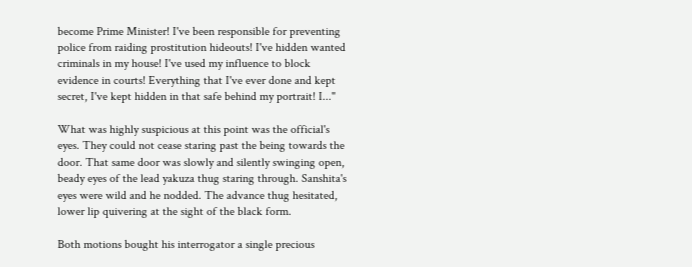become Prime Minister! I've been responsible for preventing police from raiding prostitution hideouts! I've hidden wanted criminals in my house! I've used my influence to block evidence in courts! Everything that I've ever done and kept secret, I've kept hidden in that safe behind my portrait! I..."

What was highly suspicious at this point was the official's eyes. They could not cease staring past the being towards the door. That same door was slowly and silently swinging open, beady eyes of the lead yakuza thug staring through. Sanshita's eyes were wild and he nodded. The advance thug hesitated, lower lip quivering at the sight of the black form.

Both motions bought his interrogator a single precious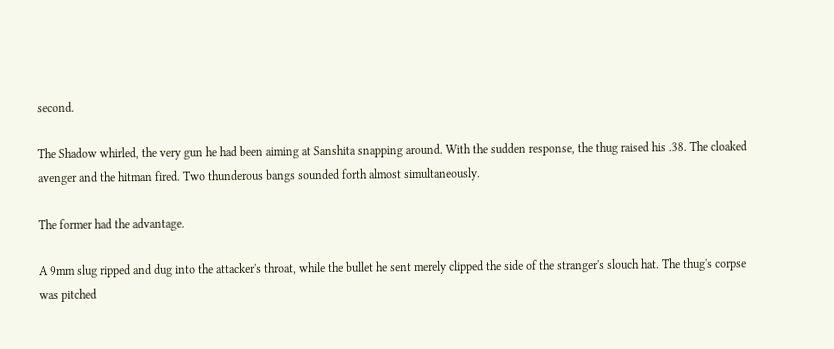second.

The Shadow whirled, the very gun he had been aiming at Sanshita snapping around. With the sudden response, the thug raised his .38. The cloaked avenger and the hitman fired. Two thunderous bangs sounded forth almost simultaneously.

The former had the advantage.

A 9mm slug ripped and dug into the attacker's throat, while the bullet he sent merely clipped the side of the stranger's slouch hat. The thug's corpse was pitched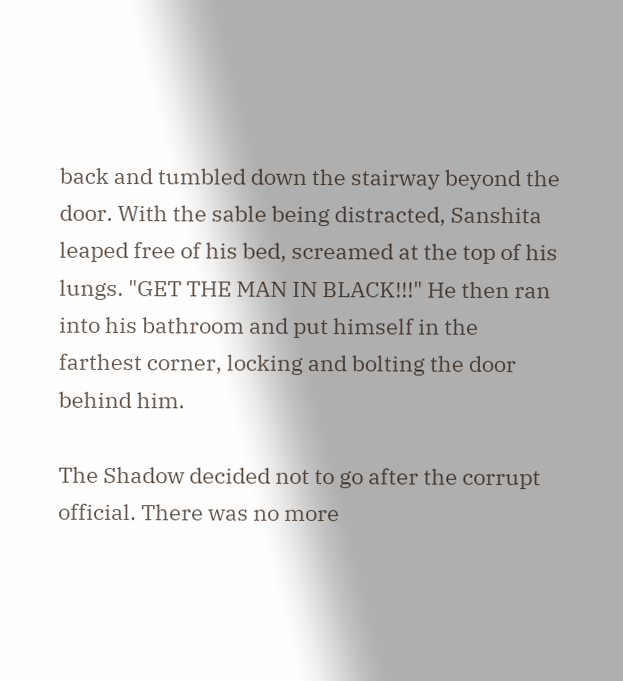back and tumbled down the stairway beyond the door. With the sable being distracted, Sanshita leaped free of his bed, screamed at the top of his lungs. "GET THE MAN IN BLACK!!!" He then ran into his bathroom and put himself in the farthest corner, locking and bolting the door behind him.

The Shadow decided not to go after the corrupt official. There was no more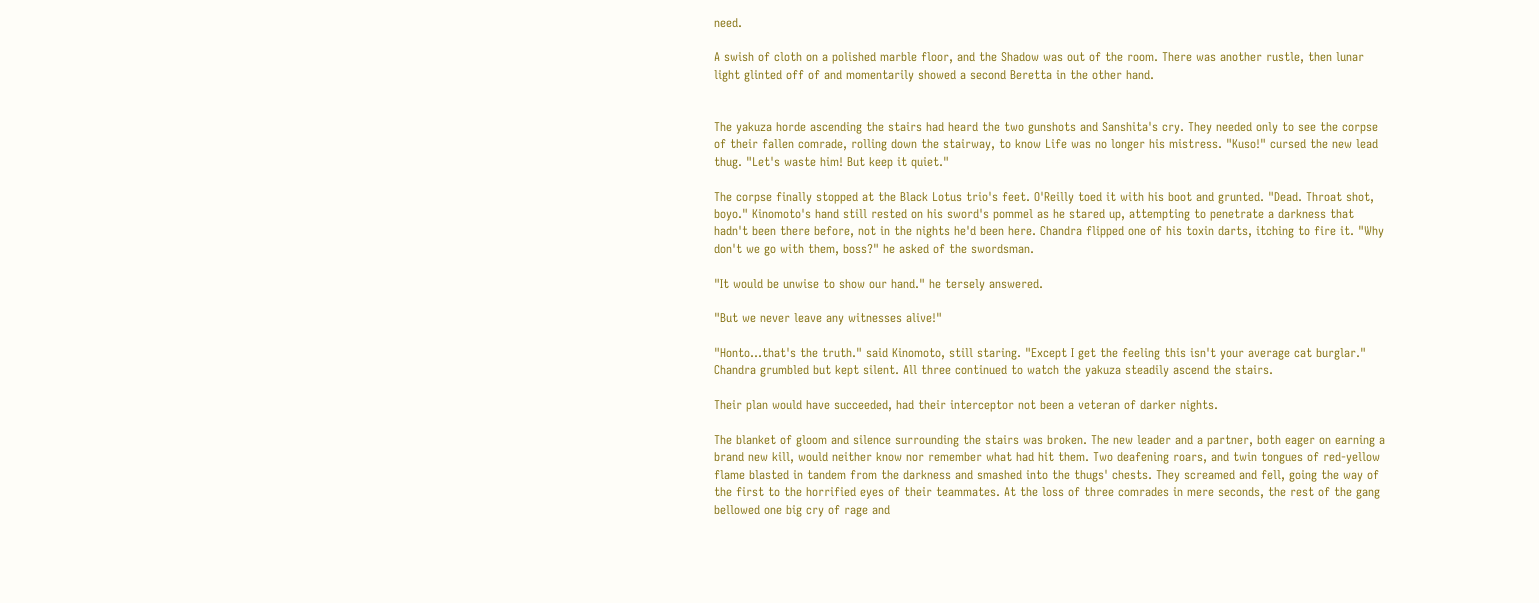need.

A swish of cloth on a polished marble floor, and the Shadow was out of the room. There was another rustle, then lunar light glinted off of and momentarily showed a second Beretta in the other hand.


The yakuza horde ascending the stairs had heard the two gunshots and Sanshita's cry. They needed only to see the corpse of their fallen comrade, rolling down the stairway, to know Life was no longer his mistress. "Kuso!" cursed the new lead thug. "Let's waste him! But keep it quiet."

The corpse finally stopped at the Black Lotus trio's feet. O'Reilly toed it with his boot and grunted. "Dead. Throat shot, boyo." Kinomoto's hand still rested on his sword's pommel as he stared up, attempting to penetrate a darkness that hadn't been there before, not in the nights he'd been here. Chandra flipped one of his toxin darts, itching to fire it. "Why don't we go with them, boss?" he asked of the swordsman.

"It would be unwise to show our hand." he tersely answered.

"But we never leave any witnesses alive!"

"Honto...that's the truth." said Kinomoto, still staring. "Except I get the feeling this isn't your average cat burglar." Chandra grumbled but kept silent. All three continued to watch the yakuza steadily ascend the stairs.

Their plan would have succeeded, had their interceptor not been a veteran of darker nights.

The blanket of gloom and silence surrounding the stairs was broken. The new leader and a partner, both eager on earning a brand new kill, would neither know nor remember what had hit them. Two deafening roars, and twin tongues of red-yellow flame blasted in tandem from the darkness and smashed into the thugs' chests. They screamed and fell, going the way of the first to the horrified eyes of their teammates. At the loss of three comrades in mere seconds, the rest of the gang bellowed one big cry of rage and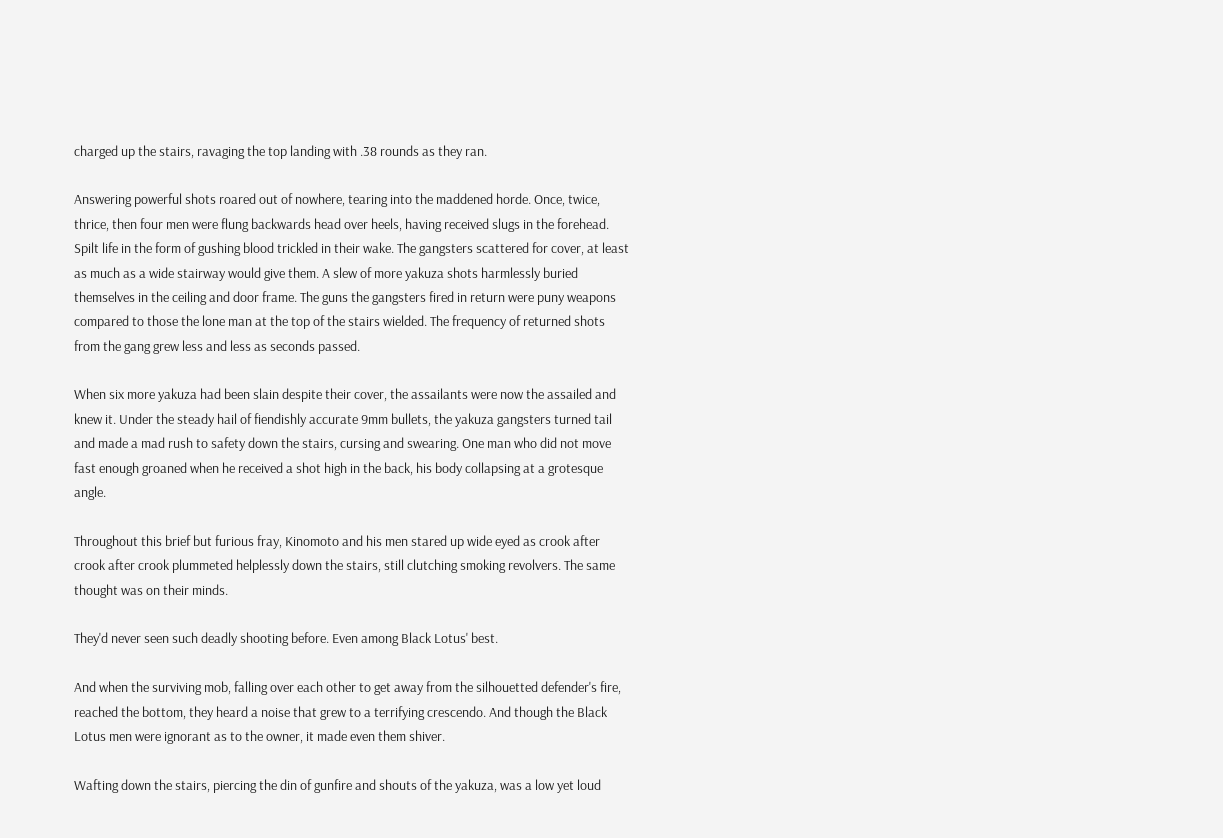charged up the stairs, ravaging the top landing with .38 rounds as they ran.

Answering powerful shots roared out of nowhere, tearing into the maddened horde. Once, twice, thrice, then four men were flung backwards head over heels, having received slugs in the forehead. Spilt life in the form of gushing blood trickled in their wake. The gangsters scattered for cover, at least as much as a wide stairway would give them. A slew of more yakuza shots harmlessly buried themselves in the ceiling and door frame. The guns the gangsters fired in return were puny weapons compared to those the lone man at the top of the stairs wielded. The frequency of returned shots from the gang grew less and less as seconds passed.

When six more yakuza had been slain despite their cover, the assailants were now the assailed and knew it. Under the steady hail of fiendishly accurate 9mm bullets, the yakuza gangsters turned tail and made a mad rush to safety down the stairs, cursing and swearing. One man who did not move fast enough groaned when he received a shot high in the back, his body collapsing at a grotesque angle.

Throughout this brief but furious fray, Kinomoto and his men stared up wide eyed as crook after crook after crook plummeted helplessly down the stairs, still clutching smoking revolvers. The same thought was on their minds.

They'd never seen such deadly shooting before. Even among Black Lotus' best.

And when the surviving mob, falling over each other to get away from the silhouetted defender's fire, reached the bottom, they heard a noise that grew to a terrifying crescendo. And though the Black Lotus men were ignorant as to the owner, it made even them shiver.

Wafting down the stairs, piercing the din of gunfire and shouts of the yakuza, was a low yet loud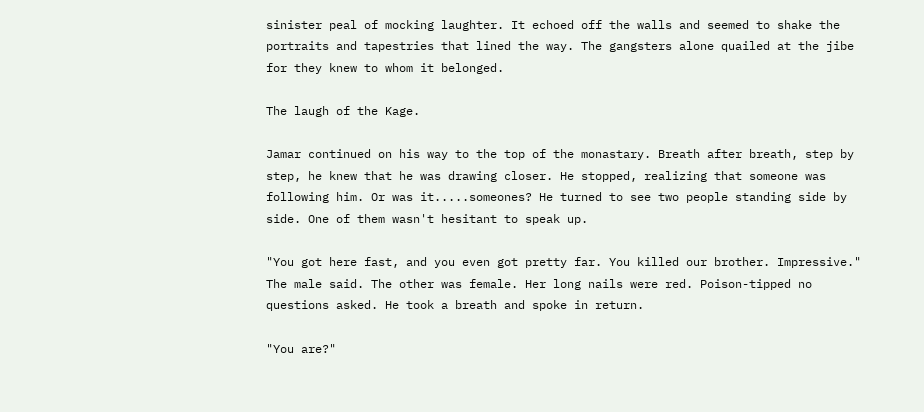sinister peal of mocking laughter. It echoed off the walls and seemed to shake the portraits and tapestries that lined the way. The gangsters alone quailed at the jibe for they knew to whom it belonged.

The laugh of the Kage.

Jamar continued on his way to the top of the monastary. Breath after breath, step by step, he knew that he was drawing closer. He stopped, realizing that someone was following him. Or was it.....someones? He turned to see two people standing side by side. One of them wasn't hesitant to speak up.

"You got here fast, and you even got pretty far. You killed our brother. Impressive." The male said. The other was female. Her long nails were red. Poison-tipped no questions asked. He took a breath and spoke in return.

"You are?"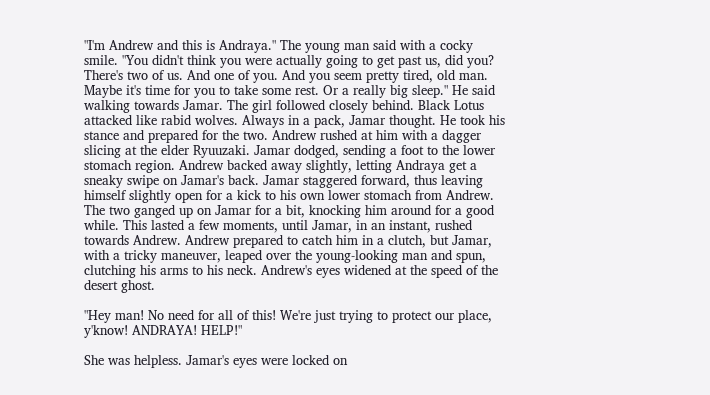"I'm Andrew and this is Andraya." The young man said with a cocky smile. "You didn't think you were actually going to get past us, did you? There's two of us. And one of you. And you seem pretty tired, old man. Maybe it's time for you to take some rest. Or a really big sleep." He said walking towards Jamar. The girl followed closely behind. Black Lotus attacked like rabid wolves. Always in a pack, Jamar thought. He took his stance and prepared for the two. Andrew rushed at him with a dagger slicing at the elder Ryuuzaki. Jamar dodged, sending a foot to the lower stomach region. Andrew backed away slightly, letting Andraya get a sneaky swipe on Jamar's back. Jamar staggered forward, thus leaving himself slightly open for a kick to his own lower stomach from Andrew. The two ganged up on Jamar for a bit, knocking him around for a good while. This lasted a few moments, until Jamar, in an instant, rushed towards Andrew. Andrew prepared to catch him in a clutch, but Jamar, with a tricky maneuver, leaped over the young-looking man and spun, clutching his arms to his neck. Andrew's eyes widened at the speed of the desert ghost.

"Hey man! No need for all of this! We're just trying to protect our place, y'know! ANDRAYA! HELP!"

She was helpless. Jamar's eyes were locked on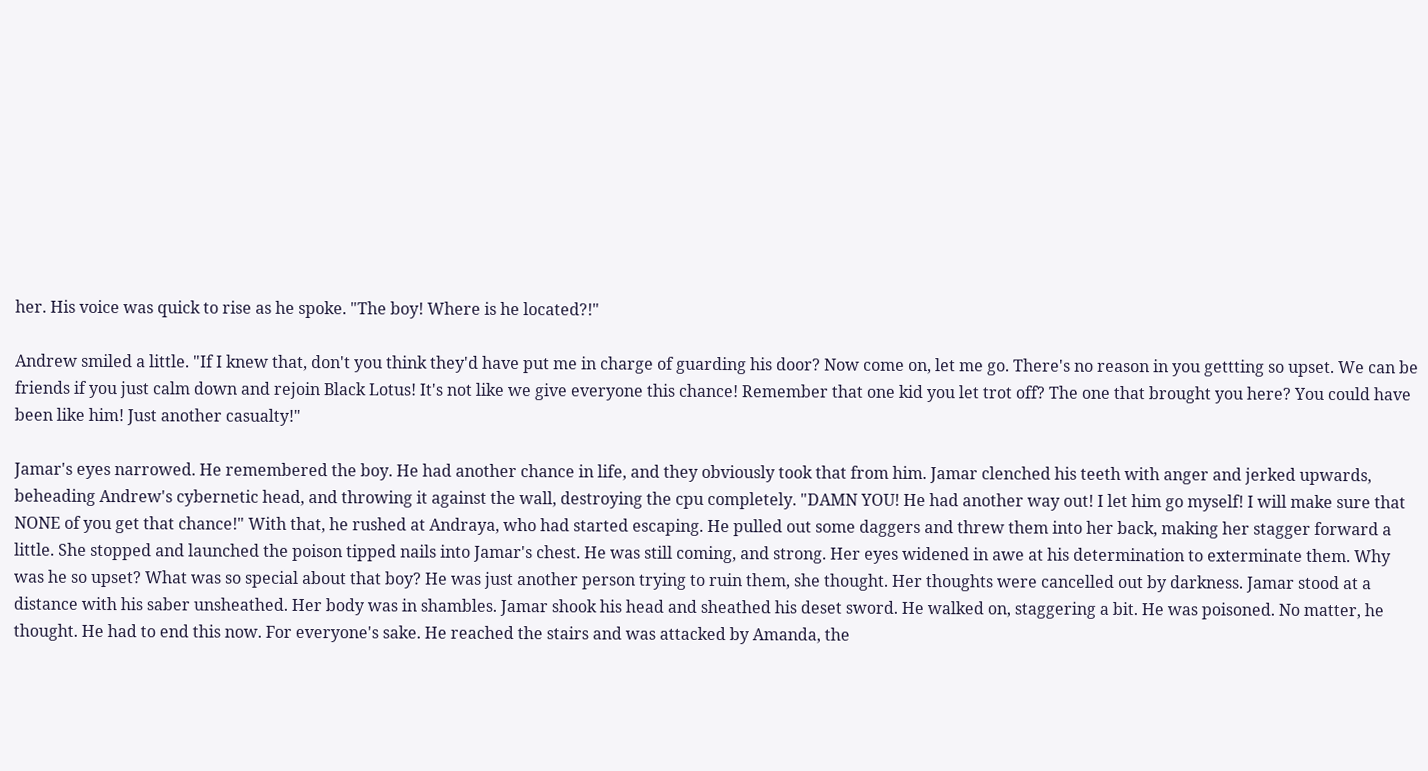her. His voice was quick to rise as he spoke. "The boy! Where is he located?!"

Andrew smiled a little. "If I knew that, don't you think they'd have put me in charge of guarding his door? Now come on, let me go. There's no reason in you gettting so upset. We can be friends if you just calm down and rejoin Black Lotus! It's not like we give everyone this chance! Remember that one kid you let trot off? The one that brought you here? You could have been like him! Just another casualty!"

Jamar's eyes narrowed. He remembered the boy. He had another chance in life, and they obviously took that from him. Jamar clenched his teeth with anger and jerked upwards, beheading Andrew's cybernetic head, and throwing it against the wall, destroying the cpu completely. "DAMN YOU! He had another way out! I let him go myself! I will make sure that NONE of you get that chance!" With that, he rushed at Andraya, who had started escaping. He pulled out some daggers and threw them into her back, making her stagger forward a little. She stopped and launched the poison tipped nails into Jamar's chest. He was still coming, and strong. Her eyes widened in awe at his determination to exterminate them. Why was he so upset? What was so special about that boy? He was just another person trying to ruin them, she thought. Her thoughts were cancelled out by darkness. Jamar stood at a distance with his saber unsheathed. Her body was in shambles. Jamar shook his head and sheathed his deset sword. He walked on, staggering a bit. He was poisoned. No matter, he thought. He had to end this now. For everyone's sake. He reached the stairs and was attacked by Amanda, the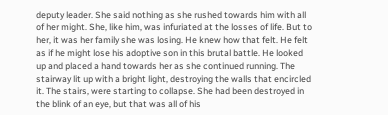deputy leader. She said nothing as she rushed towards him with all of her might. She, like him, was infuriated at the losses of life. But to her, it was her family she was losing. He knew how that felt. He felt as if he might lose his adoptive son in this brutal battle. He looked up and placed a hand towards her as she continued running. The stairway lit up with a bright light, destroying the walls that encircled it. The stairs, were starting to collapse. She had been destroyed in the blink of an eye, but that was all of his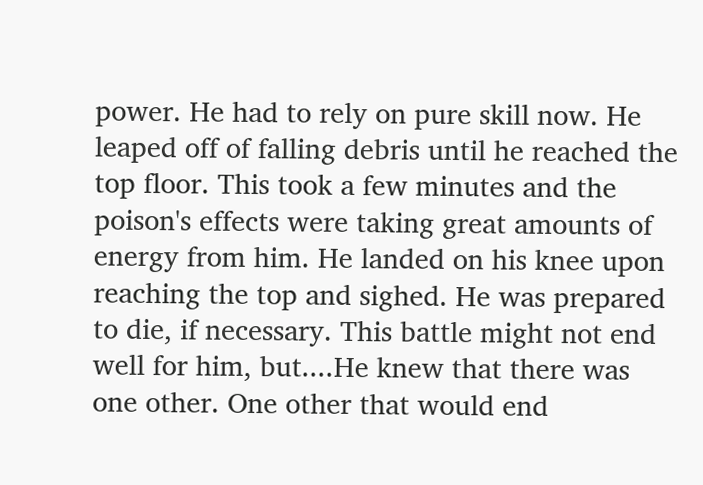power. He had to rely on pure skill now. He leaped off of falling debris until he reached the top floor. This took a few minutes and the poison's effects were taking great amounts of energy from him. He landed on his knee upon reaching the top and sighed. He was prepared to die, if necessary. This battle might not end well for him, but....He knew that there was one other. One other that would end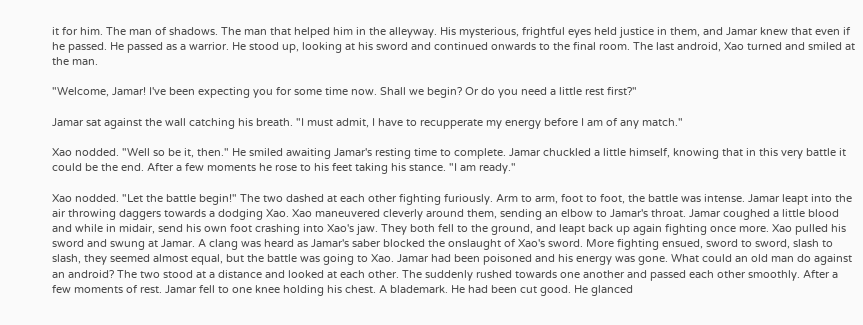it for him. The man of shadows. The man that helped him in the alleyway. His mysterious, frightful eyes held justice in them, and Jamar knew that even if he passed. He passed as a warrior. He stood up, looking at his sword and continued onwards to the final room. The last android, Xao turned and smiled at the man.

"Welcome, Jamar! I've been expecting you for some time now. Shall we begin? Or do you need a little rest first?"

Jamar sat against the wall catching his breath. "I must admit, I have to recupperate my energy before I am of any match."

Xao nodded. "Well so be it, then." He smiled awaiting Jamar's resting time to complete. Jamar chuckled a little himself, knowing that in this very battle it could be the end. After a few moments he rose to his feet taking his stance. "I am ready."

Xao nodded. "Let the battle begin!" The two dashed at each other fighting furiously. Arm to arm, foot to foot, the battle was intense. Jamar leapt into the air throwing daggers towards a dodging Xao. Xao maneuvered cleverly around them, sending an elbow to Jamar's throat. Jamar coughed a little blood and while in midair, send his own foot crashing into Xao's jaw. They both fell to the ground, and leapt back up again fighting once more. Xao pulled his sword and swung at Jamar. A clang was heard as Jamar's saber blocked the onslaught of Xao's sword. More fighting ensued, sword to sword, slash to slash, they seemed almost equal, but the battle was going to Xao. Jamar had been poisoned and his energy was gone. What could an old man do against an android? The two stood at a distance and looked at each other. The suddenly rushed towards one another and passed each other smoothly. After a few moments of rest. Jamar fell to one knee holding his chest. A blademark. He had been cut good. He glanced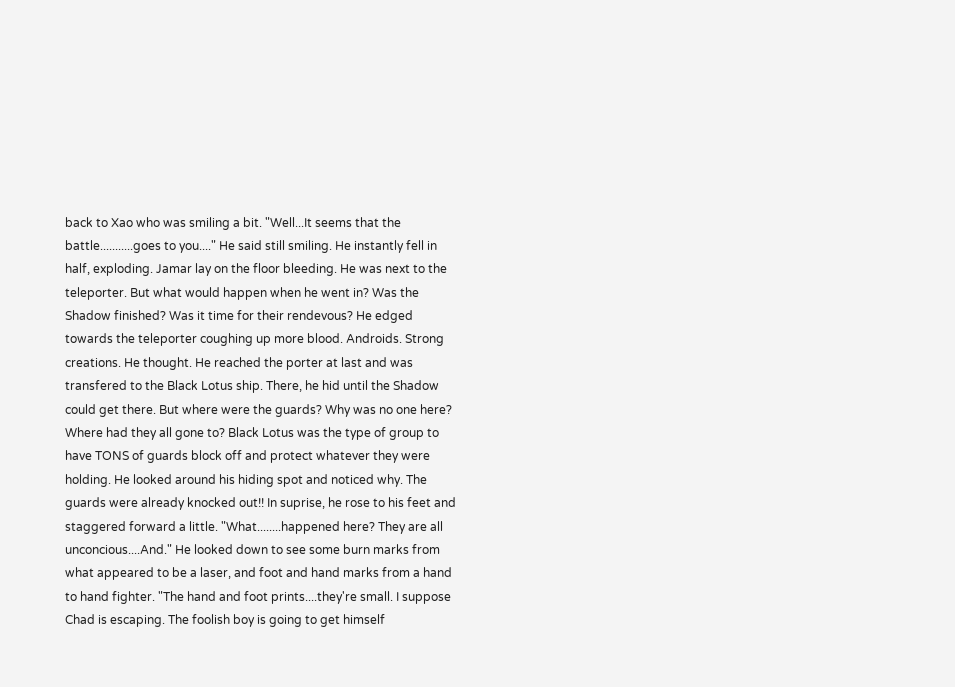back to Xao who was smiling a bit. "Well...It seems that the battle...........goes to you...." He said still smiling. He instantly fell in half, exploding. Jamar lay on the floor bleeding. He was next to the teleporter. But what would happen when he went in? Was the Shadow finished? Was it time for their rendevous? He edged towards the teleporter coughing up more blood. Androids. Strong creations. He thought. He reached the porter at last and was transfered to the Black Lotus ship. There, he hid until the Shadow could get there. But where were the guards? Why was no one here? Where had they all gone to? Black Lotus was the type of group to have TONS of guards block off and protect whatever they were holding. He looked around his hiding spot and noticed why. The guards were already knocked out!! In suprise, he rose to his feet and staggered forward a little. "What........happened here? They are all unconcious....And." He looked down to see some burn marks from what appeared to be a laser, and foot and hand marks from a hand to hand fighter. "The hand and foot prints....they're small. I suppose Chad is escaping. The foolish boy is going to get himself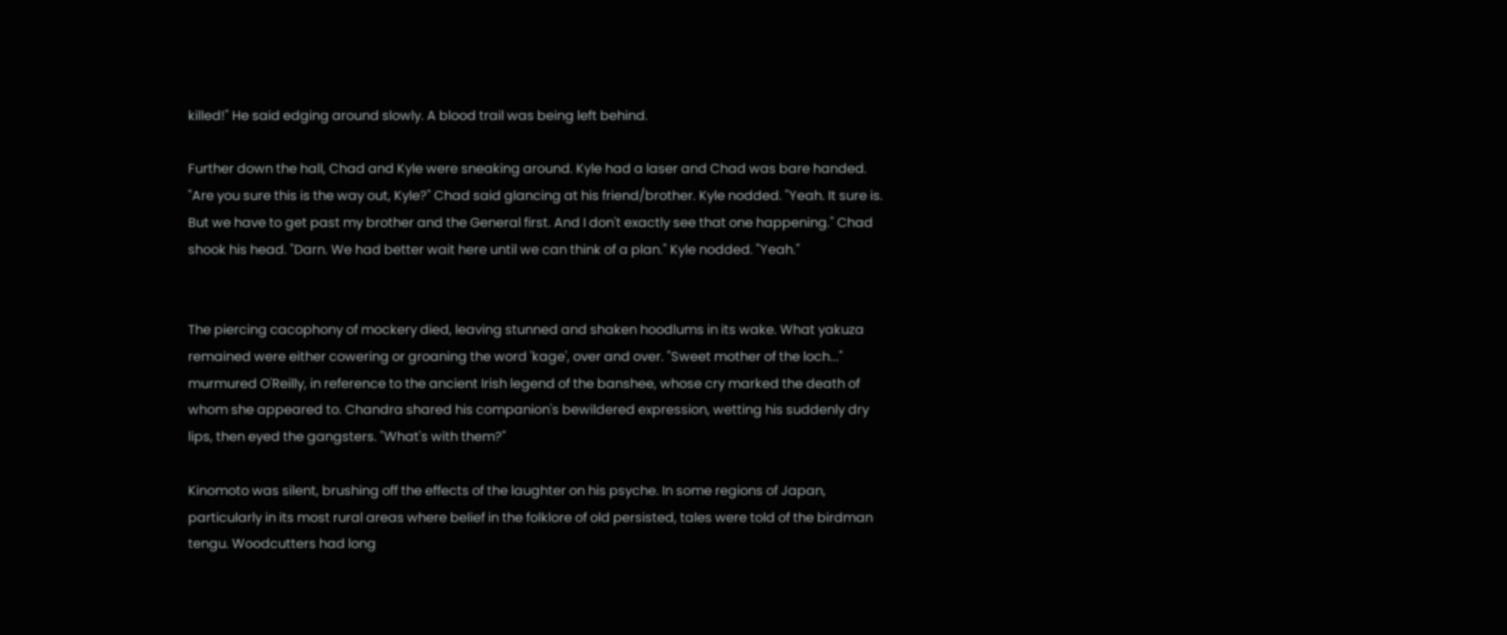killed!" He said edging around slowly. A blood trail was being left behind.

Further down the hall, Chad and Kyle were sneaking around. Kyle had a laser and Chad was bare handed. "Are you sure this is the way out, Kyle?" Chad said glancing at his friend/brother. Kyle nodded. "Yeah. It sure is. But we have to get past my brother and the General first. And I don't exactly see that one happening." Chad shook his head. "Darn. We had better wait here until we can think of a plan." Kyle nodded. "Yeah."


The piercing cacophony of mockery died, leaving stunned and shaken hoodlums in its wake. What yakuza remained were either cowering or groaning the word 'kage', over and over. "Sweet mother of the loch..." murmured O'Reilly, in reference to the ancient Irish legend of the banshee, whose cry marked the death of whom she appeared to. Chandra shared his companion's bewildered expression, wetting his suddenly dry lips, then eyed the gangsters. "What's with them?"

Kinomoto was silent, brushing off the effects of the laughter on his psyche. In some regions of Japan, particularly in its most rural areas where belief in the folklore of old persisted, tales were told of the birdman tengu. Woodcutters had long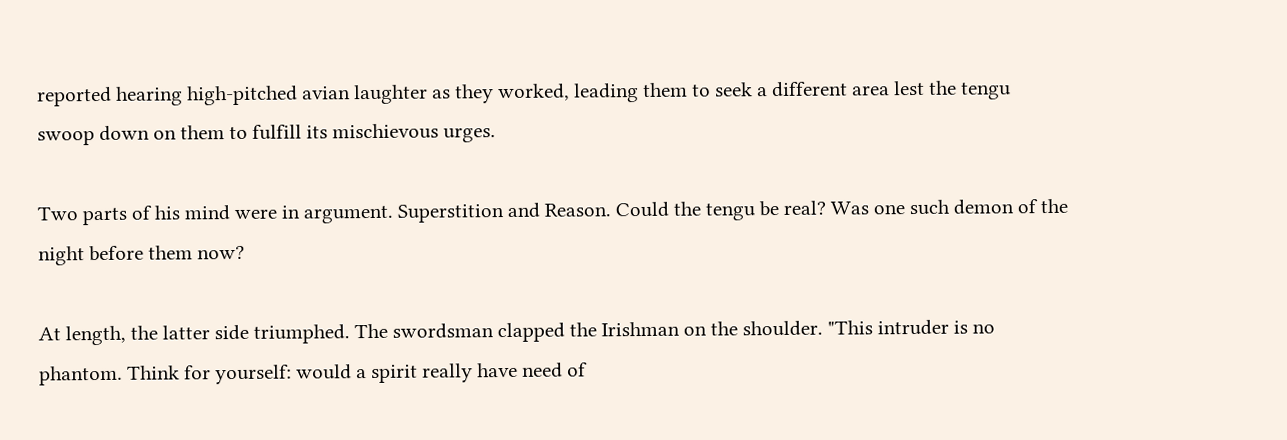reported hearing high-pitched avian laughter as they worked, leading them to seek a different area lest the tengu swoop down on them to fulfill its mischievous urges.

Two parts of his mind were in argument. Superstition and Reason. Could the tengu be real? Was one such demon of the night before them now?

At length, the latter side triumphed. The swordsman clapped the Irishman on the shoulder. "This intruder is no phantom. Think for yourself: would a spirit really have need of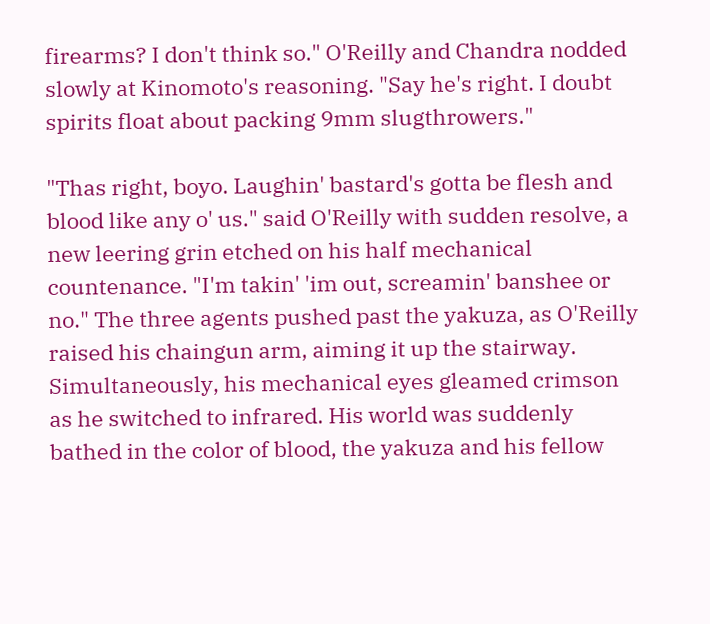firearms? I don't think so." O'Reilly and Chandra nodded slowly at Kinomoto's reasoning. "Say he's right. I doubt spirits float about packing 9mm slugthrowers."

"Thas right, boyo. Laughin' bastard's gotta be flesh and blood like any o' us." said O'Reilly with sudden resolve, a new leering grin etched on his half mechanical countenance. "I'm takin' 'im out, screamin' banshee or no." The three agents pushed past the yakuza, as O'Reilly raised his chaingun arm, aiming it up the stairway. Simultaneously, his mechanical eyes gleamed crimson as he switched to infrared. His world was suddenly bathed in the color of blood, the yakuza and his fellow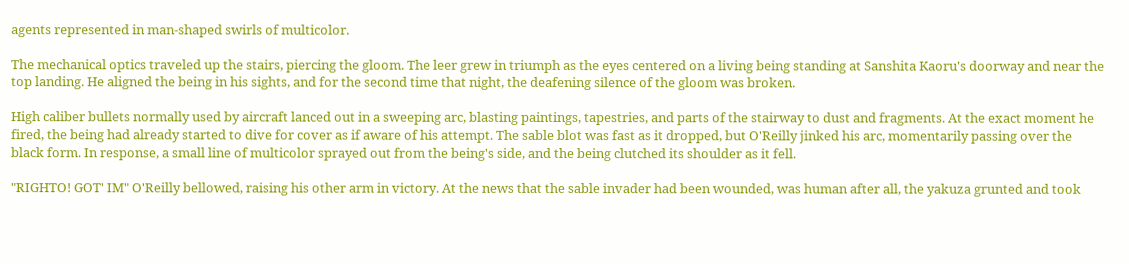agents represented in man-shaped swirls of multicolor.

The mechanical optics traveled up the stairs, piercing the gloom. The leer grew in triumph as the eyes centered on a living being standing at Sanshita Kaoru's doorway and near the top landing. He aligned the being in his sights, and for the second time that night, the deafening silence of the gloom was broken.

High caliber bullets normally used by aircraft lanced out in a sweeping arc, blasting paintings, tapestries, and parts of the stairway to dust and fragments. At the exact moment he fired, the being had already started to dive for cover as if aware of his attempt. The sable blot was fast as it dropped, but O'Reilly jinked his arc, momentarily passing over the black form. In response, a small line of multicolor sprayed out from the being's side, and the being clutched its shoulder as it fell.

"RIGHTO! GOT' IM" O'Reilly bellowed, raising his other arm in victory. At the news that the sable invader had been wounded, was human after all, the yakuza grunted and took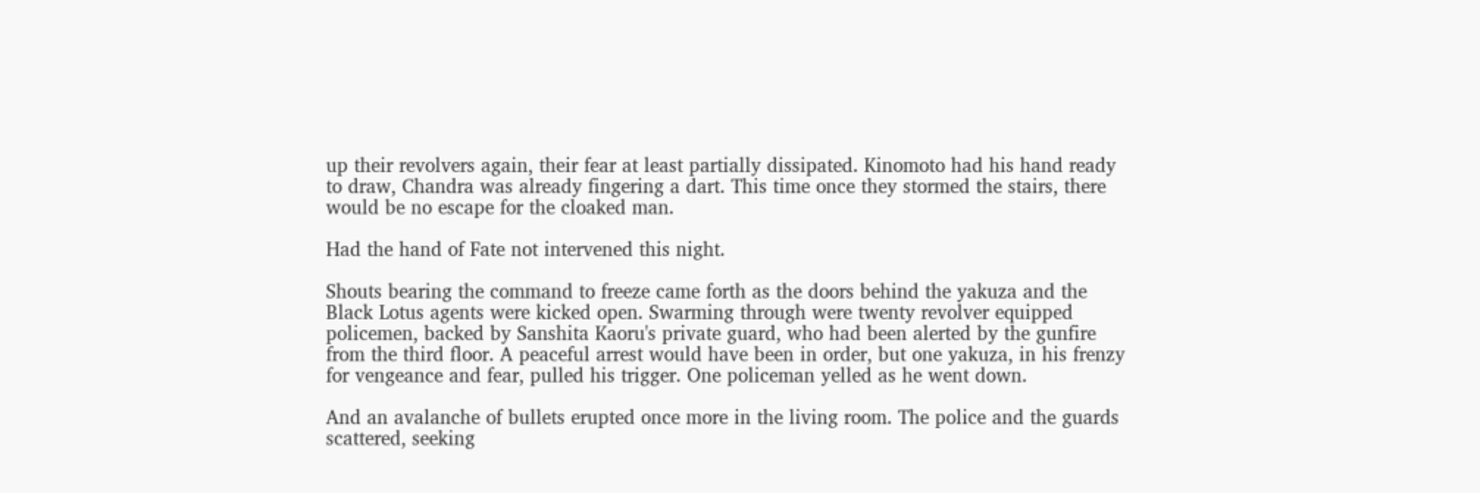up their revolvers again, their fear at least partially dissipated. Kinomoto had his hand ready to draw, Chandra was already fingering a dart. This time once they stormed the stairs, there would be no escape for the cloaked man.

Had the hand of Fate not intervened this night.

Shouts bearing the command to freeze came forth as the doors behind the yakuza and the Black Lotus agents were kicked open. Swarming through were twenty revolver equipped policemen, backed by Sanshita Kaoru's private guard, who had been alerted by the gunfire from the third floor. A peaceful arrest would have been in order, but one yakuza, in his frenzy for vengeance and fear, pulled his trigger. One policeman yelled as he went down.

And an avalanche of bullets erupted once more in the living room. The police and the guards scattered, seeking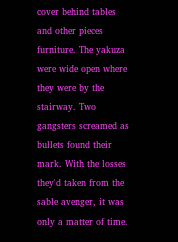cover behind tables and other pieces furniture. The yakuza were wide open where they were by the stairway. Two gangsters screamed as bullets found their mark. With the losses they'd taken from the sable avenger, it was only a matter of time.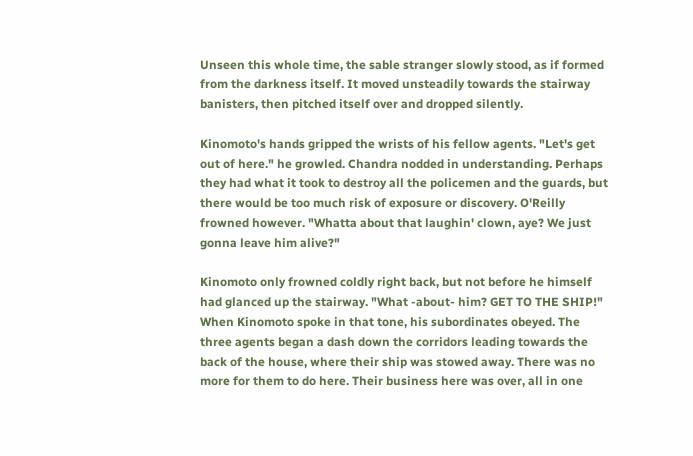Unseen this whole time, the sable stranger slowly stood, as if formed from the darkness itself. It moved unsteadily towards the stairway banisters, then pitched itself over and dropped silently.

Kinomoto's hands gripped the wrists of his fellow agents. "Let's get out of here." he growled. Chandra nodded in understanding. Perhaps they had what it took to destroy all the policemen and the guards, but there would be too much risk of exposure or discovery. O'Reilly frowned however. "Whatta about that laughin' clown, aye? We just gonna leave him alive?"

Kinomoto only frowned coldly right back, but not before he himself had glanced up the stairway. "What -about- him? GET TO THE SHIP!" When Kinomoto spoke in that tone, his subordinates obeyed. The three agents began a dash down the corridors leading towards the back of the house, where their ship was stowed away. There was no more for them to do here. Their business here was over, all in one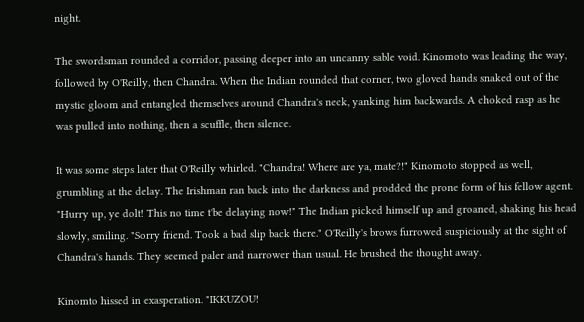night.

The swordsman rounded a corridor, passing deeper into an uncanny sable void. Kinomoto was leading the way, followed by O'Reilly, then Chandra. When the Indian rounded that corner, two gloved hands snaked out of the mystic gloom and entangled themselves around Chandra's neck, yanking him backwards. A choked rasp as he was pulled into nothing, then a scuffle, then silence.

It was some steps later that O'Reilly whirled. "Chandra! Where are ya, mate?!" Kinomoto stopped as well, grumbling at the delay. The Irishman ran back into the darkness and prodded the prone form of his fellow agent. "Hurry up, ye dolt! This no time t'be delaying now!" The Indian picked himself up and groaned, shaking his head slowly, smiling. "Sorry friend. Took a bad slip back there." O'Reilly's brows furrowed suspiciously at the sight of Chandra's hands. They seemed paler and narrower than usual. He brushed the thought away.

Kinomto hissed in exasperation. "IKKUZOU!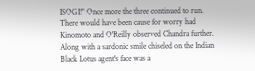ISOGI!" Once more the three continued to run. There would have been cause for worry had Kinomoto and O'Reilly observed Chandra further. Along with a sardonic smile chiseled on the Indian Black Lotus agent's face was a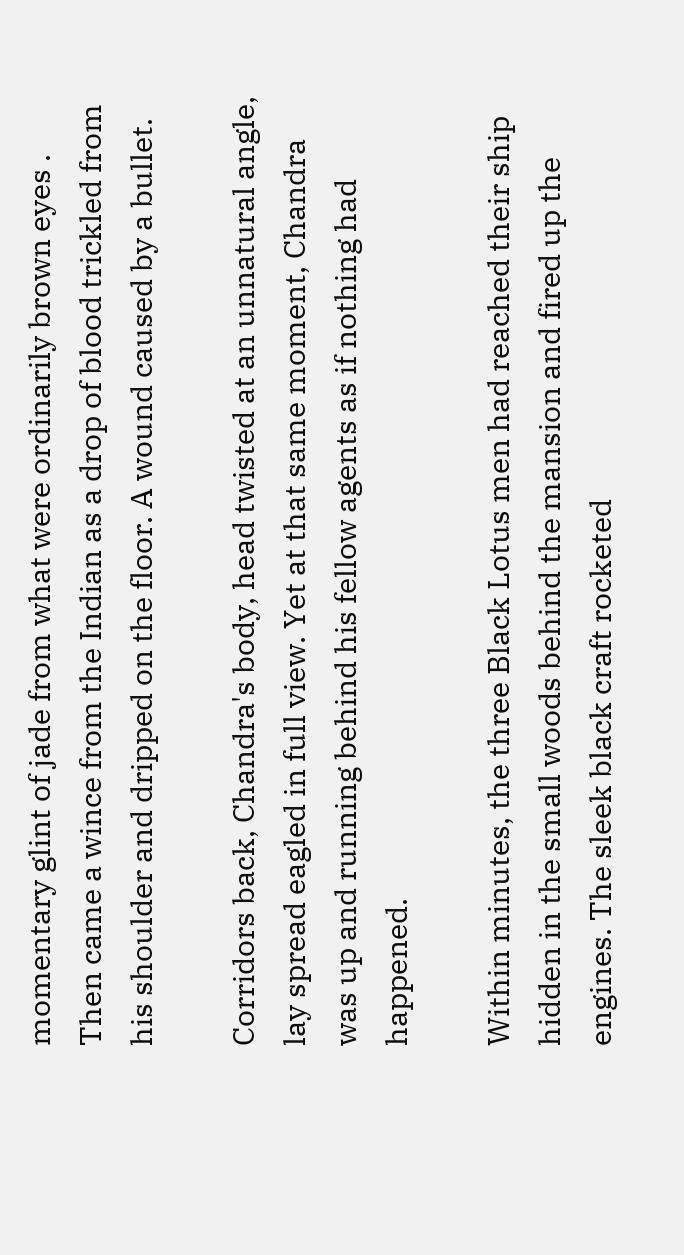momentary glint of jade from what were ordinarily brown eyes . Then came a wince from the Indian as a drop of blood trickled from his shoulder and dripped on the floor. A wound caused by a bullet.

Corridors back, Chandra's body, head twisted at an unnatural angle, lay spread eagled in full view. Yet at that same moment, Chandra was up and running behind his fellow agents as if nothing had happened.

Within minutes, the three Black Lotus men had reached their ship hidden in the small woods behind the mansion and fired up the engines. The sleek black craft rocketed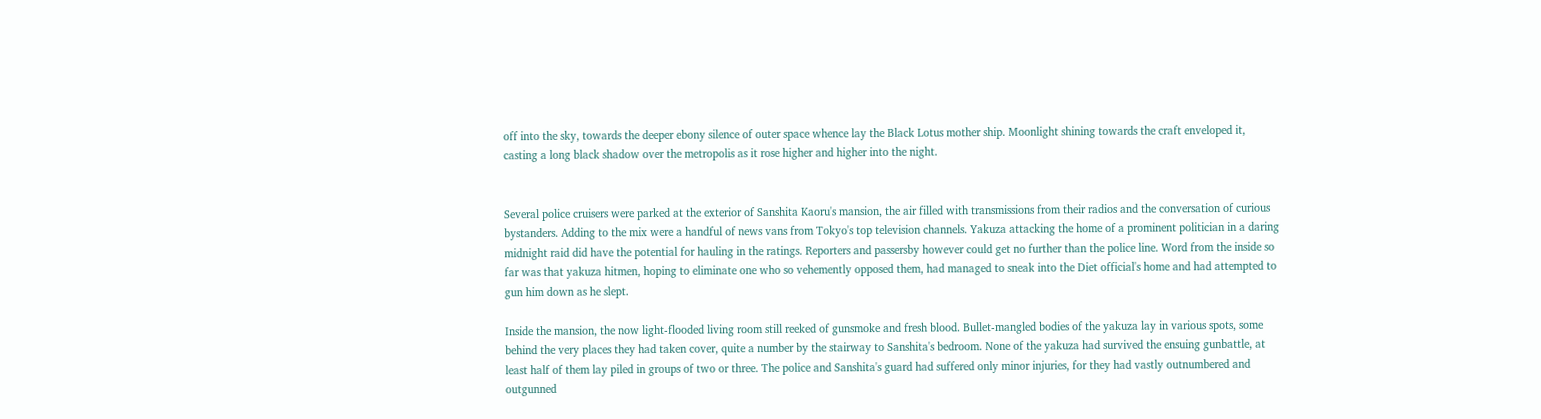off into the sky, towards the deeper ebony silence of outer space whence lay the Black Lotus mother ship. Moonlight shining towards the craft enveloped it, casting a long black shadow over the metropolis as it rose higher and higher into the night.


Several police cruisers were parked at the exterior of Sanshita Kaoru's mansion, the air filled with transmissions from their radios and the conversation of curious bystanders. Adding to the mix were a handful of news vans from Tokyo's top television channels. Yakuza attacking the home of a prominent politician in a daring midnight raid did have the potential for hauling in the ratings. Reporters and passersby however could get no further than the police line. Word from the inside so far was that yakuza hitmen, hoping to eliminate one who so vehemently opposed them, had managed to sneak into the Diet official's home and had attempted to gun him down as he slept.

Inside the mansion, the now light-flooded living room still reeked of gunsmoke and fresh blood. Bullet-mangled bodies of the yakuza lay in various spots, some behind the very places they had taken cover, quite a number by the stairway to Sanshita's bedroom. None of the yakuza had survived the ensuing gunbattle, at least half of them lay piled in groups of two or three. The police and Sanshita's guard had suffered only minor injuries, for they had vastly outnumbered and outgunned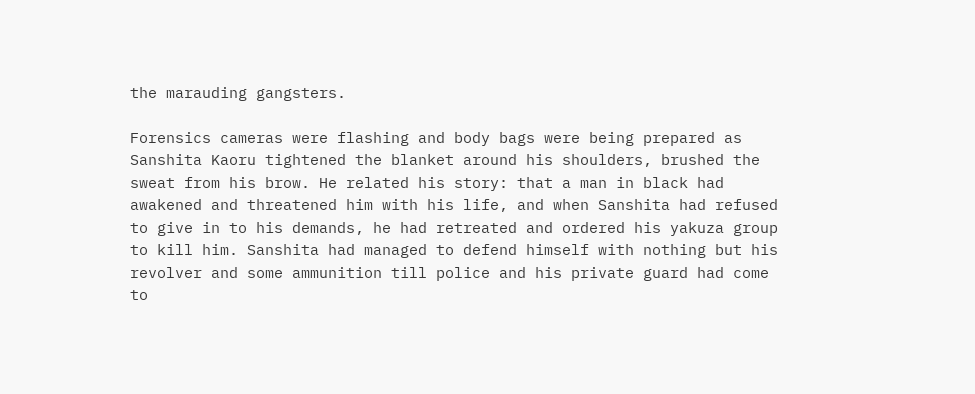the marauding gangsters.

Forensics cameras were flashing and body bags were being prepared as Sanshita Kaoru tightened the blanket around his shoulders, brushed the sweat from his brow. He related his story: that a man in black had awakened and threatened him with his life, and when Sanshita had refused to give in to his demands, he had retreated and ordered his yakuza group to kill him. Sanshita had managed to defend himself with nothing but his revolver and some ammunition till police and his private guard had come to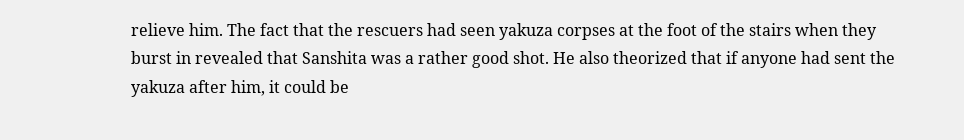relieve him. The fact that the rescuers had seen yakuza corpses at the foot of the stairs when they burst in revealed that Sanshita was a rather good shot. He also theorized that if anyone had sent the yakuza after him, it could be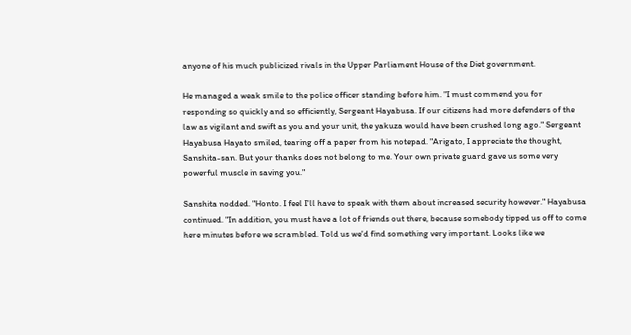anyone of his much publicized rivals in the Upper Parliament House of the Diet government.

He managed a weak smile to the police officer standing before him. "I must commend you for responding so quickly and so efficiently, Sergeant Hayabusa. If our citizens had more defenders of the law as vigilant and swift as you and your unit, the yakuza would have been crushed long ago." Sergeant Hayabusa Hayato smiled, tearing off a paper from his notepad. "Arigato, I appreciate the thought, Sanshita-san. But your thanks does not belong to me. Your own private guard gave us some very powerful muscle in saving you."

Sanshita nodded. "Honto. I feel I'll have to speak with them about increased security however." Hayabusa continued. "In addition, you must have a lot of friends out there, because somebody tipped us off to come here minutes before we scrambled. Told us we'd find something very important. Looks like we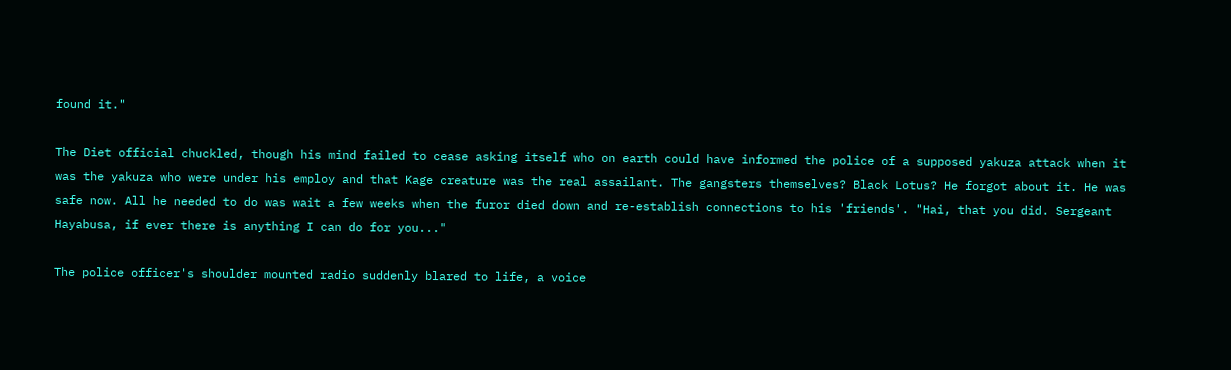found it."

The Diet official chuckled, though his mind failed to cease asking itself who on earth could have informed the police of a supposed yakuza attack when it was the yakuza who were under his employ and that Kage creature was the real assailant. The gangsters themselves? Black Lotus? He forgot about it. He was safe now. All he needed to do was wait a few weeks when the furor died down and re-establish connections to his 'friends'. "Hai, that you did. Sergeant Hayabusa, if ever there is anything I can do for you..."

The police officer's shoulder mounted radio suddenly blared to life, a voice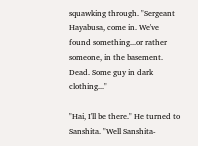squawking through. "Sergeant Hayabusa, come in. We've found something...or rather someone, in the basement. Dead. Some guy in dark clothing..."

"Hai, I'll be there." He turned to Sanshita. "Well Sanshita-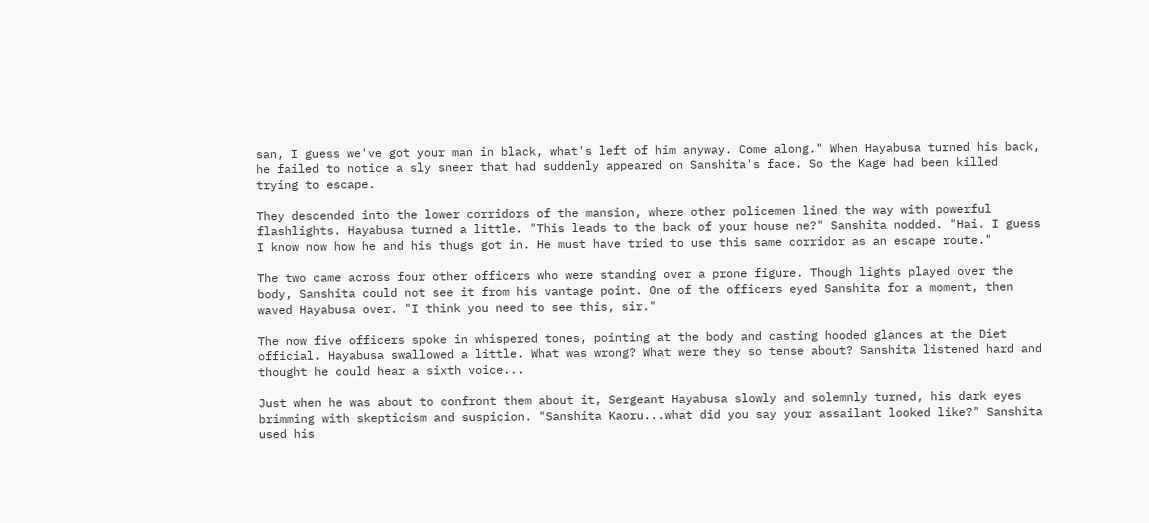san, I guess we've got your man in black, what's left of him anyway. Come along." When Hayabusa turned his back, he failed to notice a sly sneer that had suddenly appeared on Sanshita's face. So the Kage had been killed trying to escape.

They descended into the lower corridors of the mansion, where other policemen lined the way with powerful flashlights. Hayabusa turned a little. "This leads to the back of your house ne?" Sanshita nodded. "Hai. I guess I know now how he and his thugs got in. He must have tried to use this same corridor as an escape route."

The two came across four other officers who were standing over a prone figure. Though lights played over the body, Sanshita could not see it from his vantage point. One of the officers eyed Sanshita for a moment, then waved Hayabusa over. "I think you need to see this, sir."

The now five officers spoke in whispered tones, pointing at the body and casting hooded glances at the Diet official. Hayabusa swallowed a little. What was wrong? What were they so tense about? Sanshita listened hard and thought he could hear a sixth voice...

Just when he was about to confront them about it, Sergeant Hayabusa slowly and solemnly turned, his dark eyes brimming with skepticism and suspicion. "Sanshita Kaoru...what did you say your assailant looked like?" Sanshita used his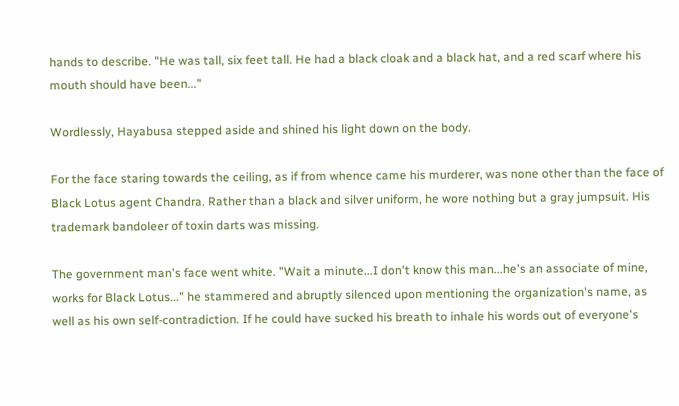hands to describe. "He was tall, six feet tall. He had a black cloak and a black hat, and a red scarf where his mouth should have been..."

Wordlessly, Hayabusa stepped aside and shined his light down on the body.

For the face staring towards the ceiling, as if from whence came his murderer, was none other than the face of Black Lotus agent Chandra. Rather than a black and silver uniform, he wore nothing but a gray jumpsuit. His trademark bandoleer of toxin darts was missing.

The government man's face went white. "Wait a minute...I don't know this man...he's an associate of mine, works for Black Lotus..." he stammered and abruptly silenced upon mentioning the organization's name, as well as his own self-contradiction. If he could have sucked his breath to inhale his words out of everyone's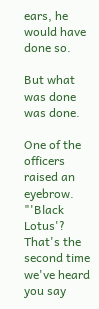ears, he would have done so.

But what was done was done.

One of the officers raised an eyebrow. "'Black Lotus'? That's the second time we've heard you say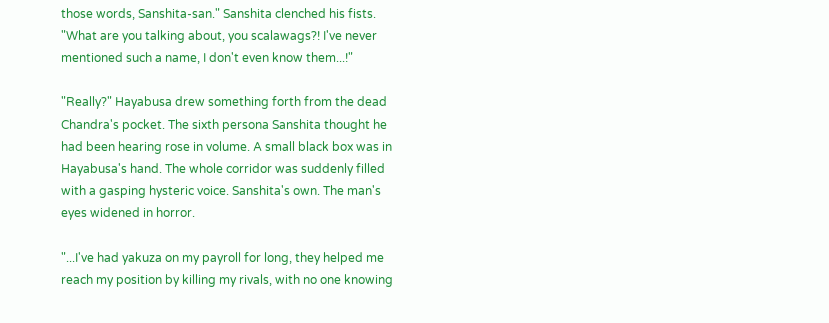those words, Sanshita-san." Sanshita clenched his fists. "What are you talking about, you scalawags?! I've never mentioned such a name, I don't even know them...!"

"Really?" Hayabusa drew something forth from the dead Chandra's pocket. The sixth persona Sanshita thought he had been hearing rose in volume. A small black box was in Hayabusa's hand. The whole corridor was suddenly filled with a gasping hysteric voice. Sanshita's own. The man's eyes widened in horror.

"...I've had yakuza on my payroll for long, they helped me reach my position by killing my rivals, with no one knowing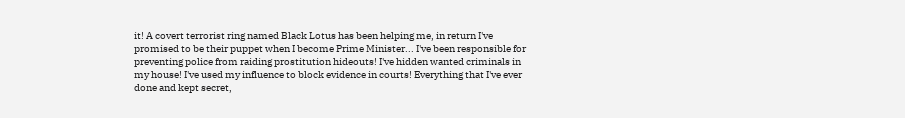it! A covert terrorist ring named Black Lotus has been helping me, in return I've promised to be their puppet when I become Prime Minister... I've been responsible for preventing police from raiding prostitution hideouts! I've hidden wanted criminals in my house! I've used my influence to block evidence in courts! Everything that I've ever done and kept secret,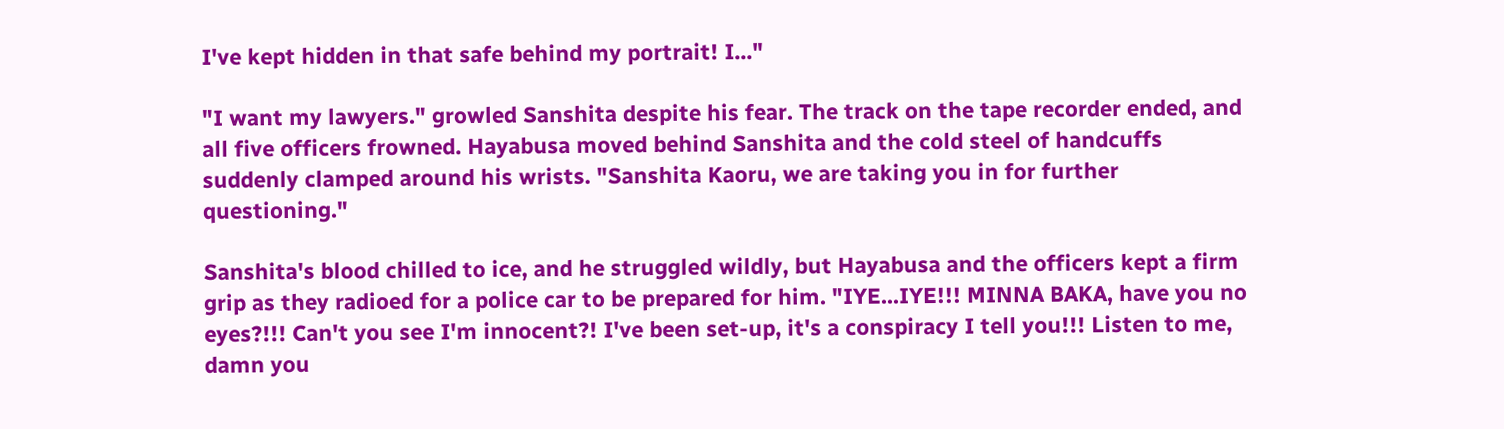I've kept hidden in that safe behind my portrait! I..."

"I want my lawyers." growled Sanshita despite his fear. The track on the tape recorder ended, and all five officers frowned. Hayabusa moved behind Sanshita and the cold steel of handcuffs suddenly clamped around his wrists. "Sanshita Kaoru, we are taking you in for further questioning."

Sanshita's blood chilled to ice, and he struggled wildly, but Hayabusa and the officers kept a firm grip as they radioed for a police car to be prepared for him. "IYE...IYE!!! MINNA BAKA, have you no eyes?!!! Can't you see I'm innocent?! I've been set-up, it's a conspiracy I tell you!!! Listen to me, damn you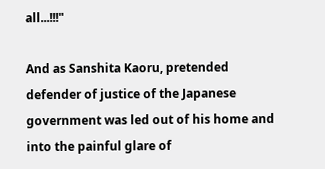all...!!!"

And as Sanshita Kaoru, pretended defender of justice of the Japanese government was led out of his home and into the painful glare of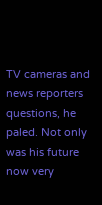TV cameras and news reporters questions, he paled. Not only was his future now very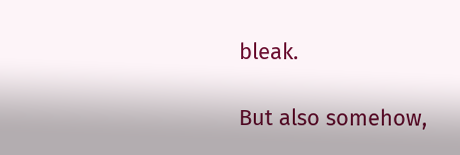bleak.

But also somehow,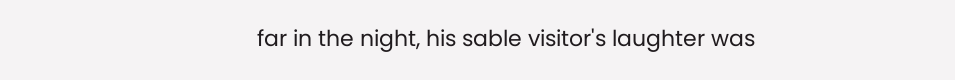far in the night, his sable visitor's laughter was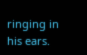ringing in his ears.